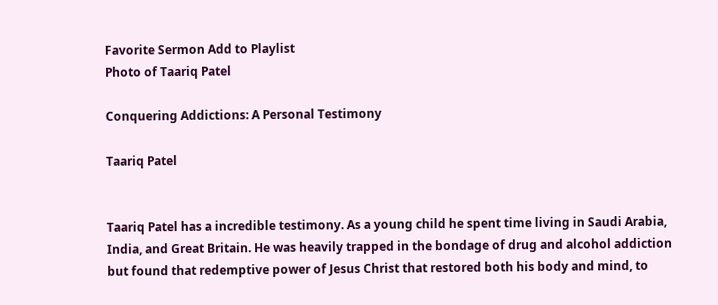Favorite Sermon Add to Playlist
Photo of Taariq Patel

Conquering Addictions: A Personal Testimony

Taariq Patel


Taariq Patel has a incredible testimony. As a young child he spent time living in Saudi Arabia, India, and Great Britain. He was heavily trapped in the bondage of drug and alcohol addiction but found that redemptive power of Jesus Christ that restored both his body and mind, to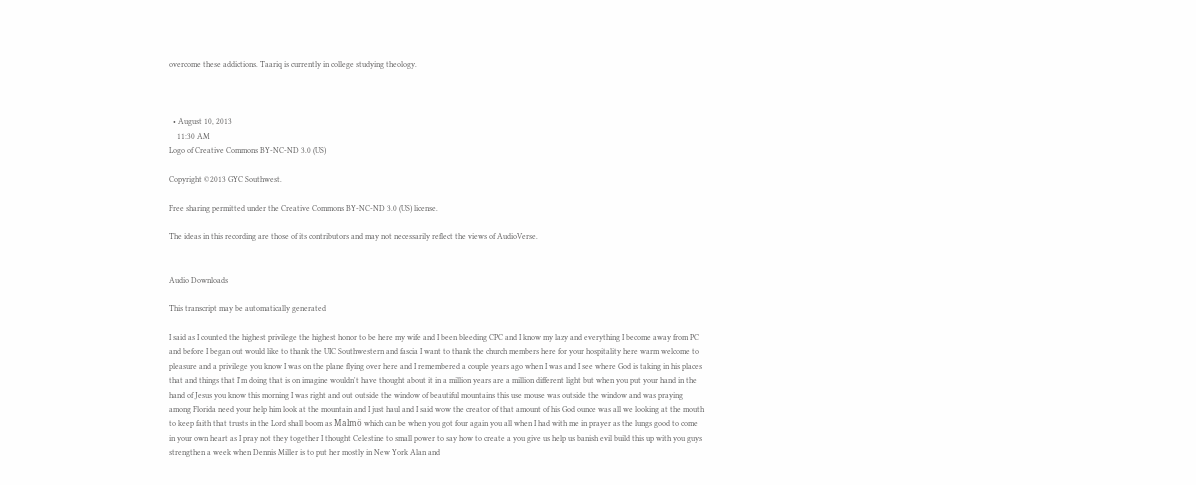overcome these addictions. Taariq is currently in college studying theology.



  • August 10, 2013
    11:30 AM
Logo of Creative Commons BY-NC-ND 3.0 (US)

Copyright ©2013 GYC Southwest.

Free sharing permitted under the Creative Commons BY-NC-ND 3.0 (US) license.

The ideas in this recording are those of its contributors and may not necessarily reflect the views of AudioVerse.


Audio Downloads

This transcript may be automatically generated

I said as I counted the highest privilege the highest honor to be here my wife and I been bleeding CPC and I know my lazy and everything I become away from PC and before I began out would like to thank the UIC Southwestern and fascia I want to thank the church members here for your hospitality here warm welcome to pleasure and a privilege you know I was on the plane flying over here and I remembered a couple years ago when I was and I see where God is taking in his places that and things that I'm doing that is on imagine wouldn't have thought about it in a million years are a million different light but when you put your hand in the hand of Jesus you know this morning I was right and out outside the window of beautiful mountains this use mouse was outside the window and was praying among Florida need your help him look at the mountain and I just haul and I said wow the creator of that amount of his God ounce was all we looking at the mouth to keep faith that trusts in the Lord shall boom as Malmö which can be when you got four again you all when I had with me in prayer as the lungs good to come in your own heart as I pray not they together I thought Celestine to small power to say how to create a you give us help us banish evil build this up with you guys strengthen a week when Dennis Miller is to put her mostly in New York Alan and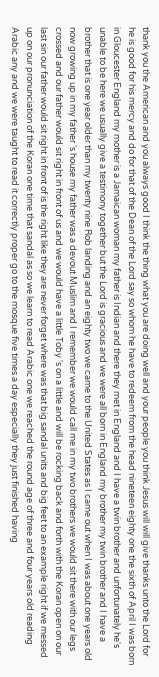thank you the American and you always good I think the thing what you are doing well and your people you think Jesus will will give thanks unto the Lord for he is good for his mercy and do for that of the Dean of the Lord say so whom he have to redeem from the head nineteen eighty one the sixth of April I was born in Gloucester England my mother is a Jamaican woman my father is Indian and there they met in England and I have a twin brother and unfortunately he's unable to be here we usually give a testimony together but the Lord is gracious and we were all born in England my brother my twin brother and I have a brother that is one year older than my twenty nine Rob landing and an eighty two we came to the United States as I came out when I was about one years old now growing up in my father 's house my father was a devout Muslim and I remember we would call me in my two brothers we would sit there with our legs crossed and our father would sit right in front of us and we would have a little Toby 's on a little and will be rocking back and forth with the Koran open on our last sin our father would sit right in front of is the right like they are never forget where was that big sandal units and big feet to an example right if we messed up on our pronunciation of the Koran one time that sandal as so we learn to read Arabic one we reached the round age of three and four years old reading Arabic any and we were taught to read it correctly proper go to the mosque five times a day especially they just finished having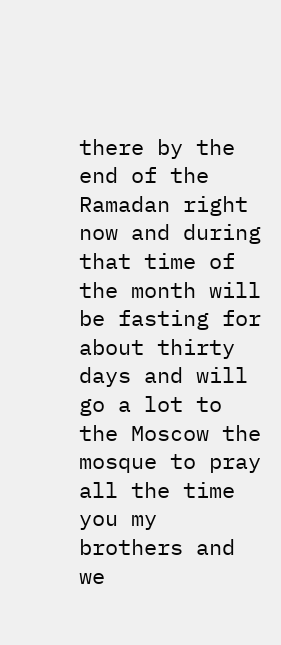there by the end of the Ramadan right now and during that time of the month will be fasting for about thirty days and will go a lot to the Moscow the mosque to pray all the time you my brothers and we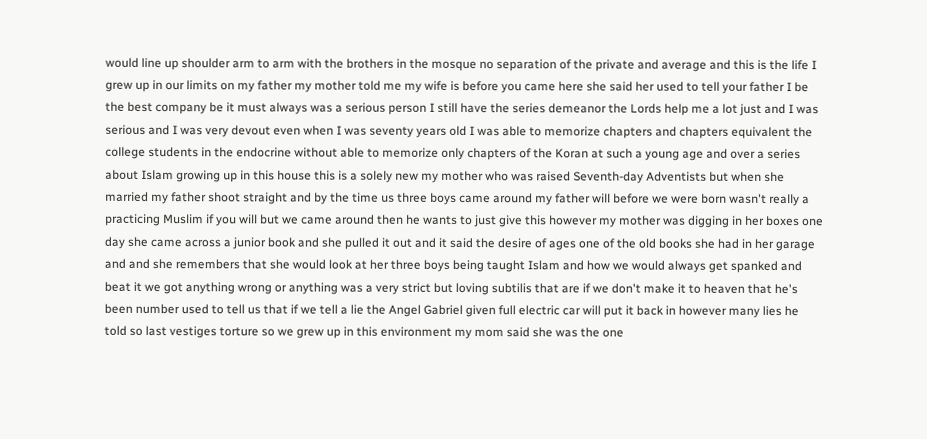would line up shoulder arm to arm with the brothers in the mosque no separation of the private and average and this is the life I grew up in our limits on my father my mother told me my wife is before you came here she said her used to tell your father I be the best company be it must always was a serious person I still have the series demeanor the Lords help me a lot just and I was serious and I was very devout even when I was seventy years old I was able to memorize chapters and chapters equivalent the college students in the endocrine without able to memorize only chapters of the Koran at such a young age and over a series about Islam growing up in this house this is a solely new my mother who was raised Seventh-day Adventists but when she married my father shoot straight and by the time us three boys came around my father will before we were born wasn't really a practicing Muslim if you will but we came around then he wants to just give this however my mother was digging in her boxes one day she came across a junior book and she pulled it out and it said the desire of ages one of the old books she had in her garage and and she remembers that she would look at her three boys being taught Islam and how we would always get spanked and beat it we got anything wrong or anything was a very strict but loving subtilis that are if we don't make it to heaven that he's been number used to tell us that if we tell a lie the Angel Gabriel given full electric car will put it back in however many lies he told so last vestiges torture so we grew up in this environment my mom said she was the one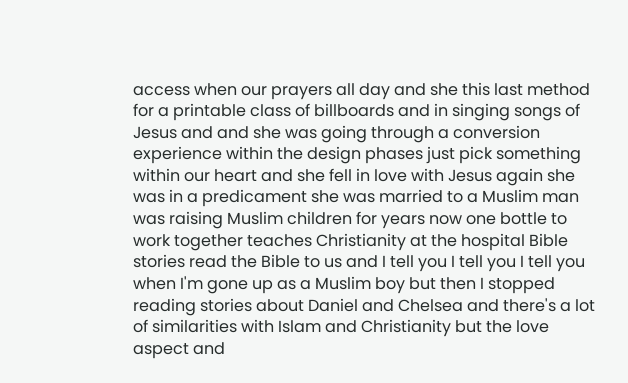access when our prayers all day and she this last method for a printable class of billboards and in singing songs of Jesus and and she was going through a conversion experience within the design phases just pick something within our heart and she fell in love with Jesus again she was in a predicament she was married to a Muslim man was raising Muslim children for years now one bottle to work together teaches Christianity at the hospital Bible stories read the Bible to us and I tell you I tell you I tell you when I'm gone up as a Muslim boy but then I stopped reading stories about Daniel and Chelsea and there's a lot of similarities with Islam and Christianity but the love aspect and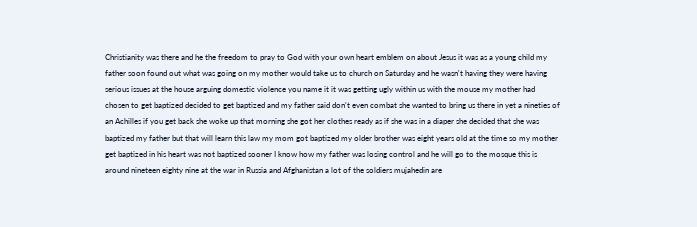Christianity was there and he the freedom to pray to God with your own heart emblem on about Jesus it was as a young child my father soon found out what was going on my mother would take us to church on Saturday and he wasn't having they were having serious issues at the house arguing domestic violence you name it it was getting ugly within us with the mouse my mother had chosen to get baptized decided to get baptized and my father said don't even combat she wanted to bring us there in yet a nineties of an Achilles if you get back she woke up that morning she got her clothes ready as if she was in a diaper she decided that she was baptized my father but that will learn this law my mom got baptized my older brother was eight years old at the time so my mother get baptized in his heart was not baptized sooner I know how my father was losing control and he will go to the mosque this is around nineteen eighty nine at the war in Russia and Afghanistan a lot of the soldiers mujahedin are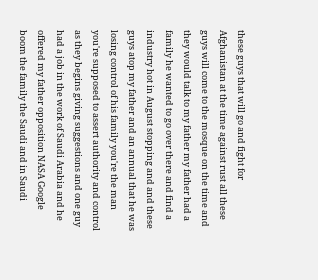these guys that will go and fight for Afghanistan at the time against rust all these guys will come to the mosque on the time and they would talk to my father my father had a family he wanted to go over there and find a industry hot in August stopping and and these guys atop my father and an annual that he was losing control of his family you're the man you're supposed to assert authority and control as they begins giving suggestions and one guy had a job in the work of Saudi Arabia and he offered my father opposition NASA Google boom the family the Saudi and in Saudi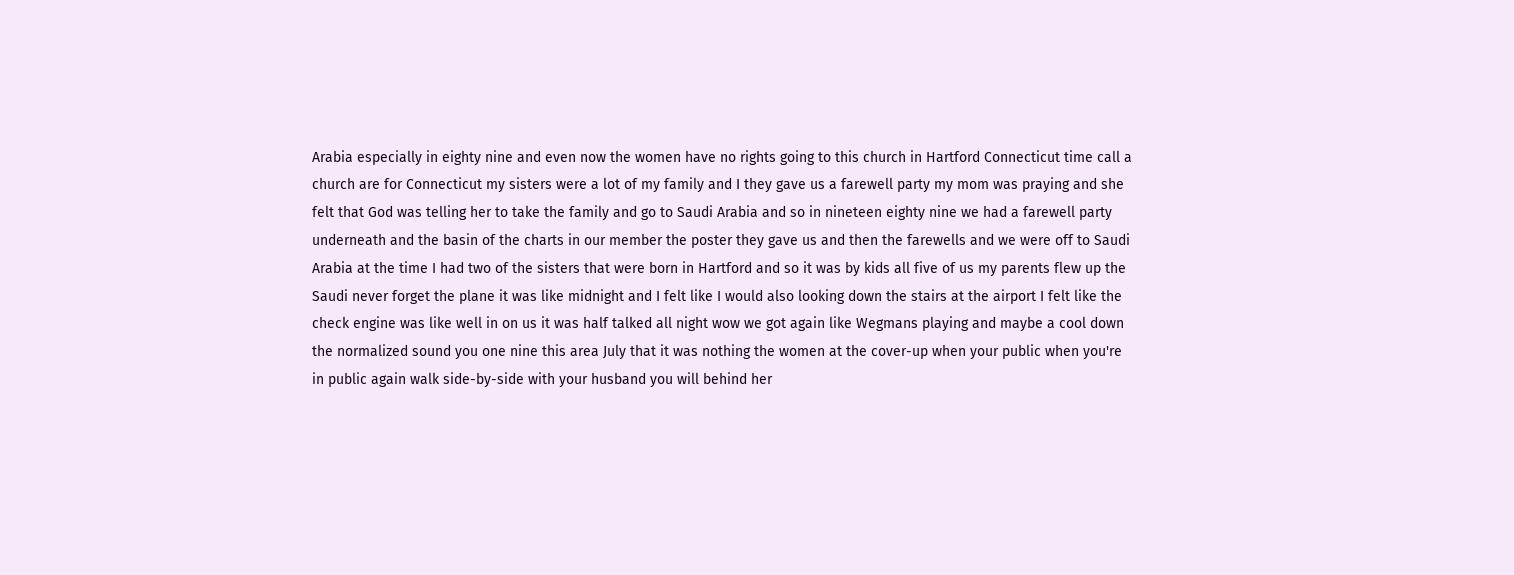Arabia especially in eighty nine and even now the women have no rights going to this church in Hartford Connecticut time call a church are for Connecticut my sisters were a lot of my family and I they gave us a farewell party my mom was praying and she felt that God was telling her to take the family and go to Saudi Arabia and so in nineteen eighty nine we had a farewell party underneath and the basin of the charts in our member the poster they gave us and then the farewells and we were off to Saudi Arabia at the time I had two of the sisters that were born in Hartford and so it was by kids all five of us my parents flew up the Saudi never forget the plane it was like midnight and I felt like I would also looking down the stairs at the airport I felt like the check engine was like well in on us it was half talked all night wow we got again like Wegmans playing and maybe a cool down the normalized sound you one nine this area July that it was nothing the women at the cover-up when your public when you're in public again walk side-by-side with your husband you will behind her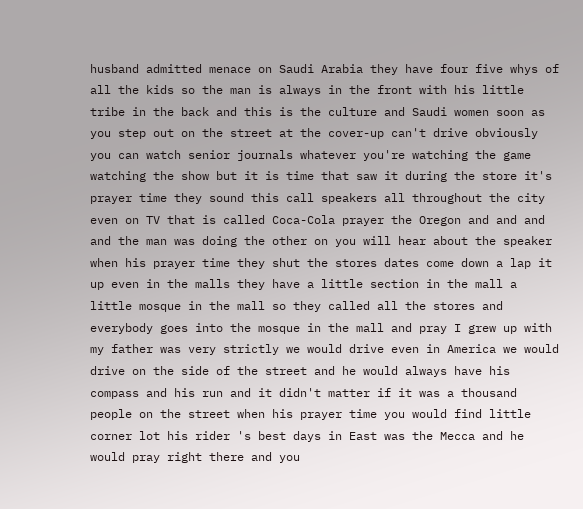husband admitted menace on Saudi Arabia they have four five whys of all the kids so the man is always in the front with his little tribe in the back and this is the culture and Saudi women soon as you step out on the street at the cover-up can't drive obviously you can watch senior journals whatever you're watching the game watching the show but it is time that saw it during the store it's prayer time they sound this call speakers all throughout the city even on TV that is called Coca-Cola prayer the Oregon and and and and the man was doing the other on you will hear about the speaker when his prayer time they shut the stores dates come down a lap it up even in the malls they have a little section in the mall a little mosque in the mall so they called all the stores and everybody goes into the mosque in the mall and pray I grew up with my father was very strictly we would drive even in America we would drive on the side of the street and he would always have his compass and his run and it didn't matter if it was a thousand people on the street when his prayer time you would find little corner lot his rider 's best days in East was the Mecca and he would pray right there and you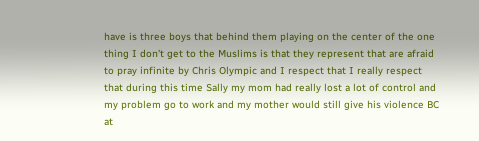have is three boys that behind them playing on the center of the one thing I don't get to the Muslims is that they represent that are afraid to pray infinite by Chris Olympic and I respect that I really respect that during this time Sally my mom had really lost a lot of control and my problem go to work and my mother would still give his violence BC at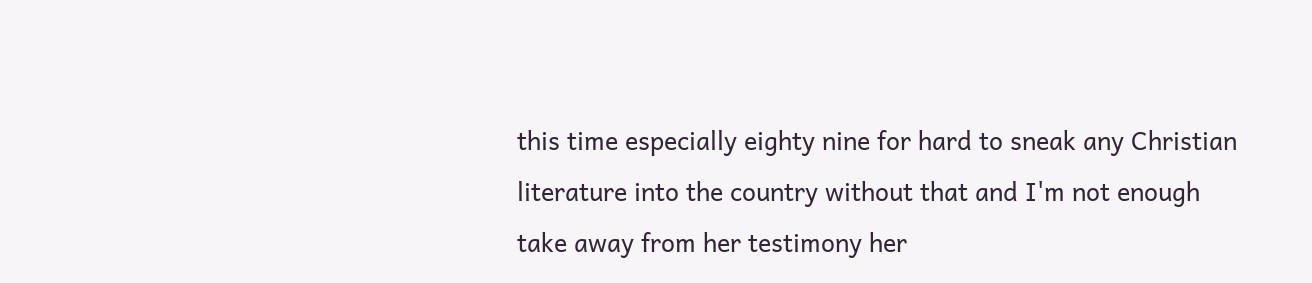this time especially eighty nine for hard to sneak any Christian literature into the country without that and I'm not enough take away from her testimony her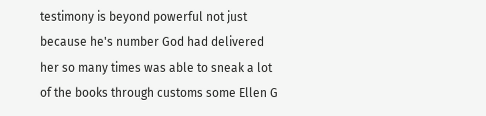testimony is beyond powerful not just because he's number God had delivered her so many times was able to sneak a lot of the books through customs some Ellen G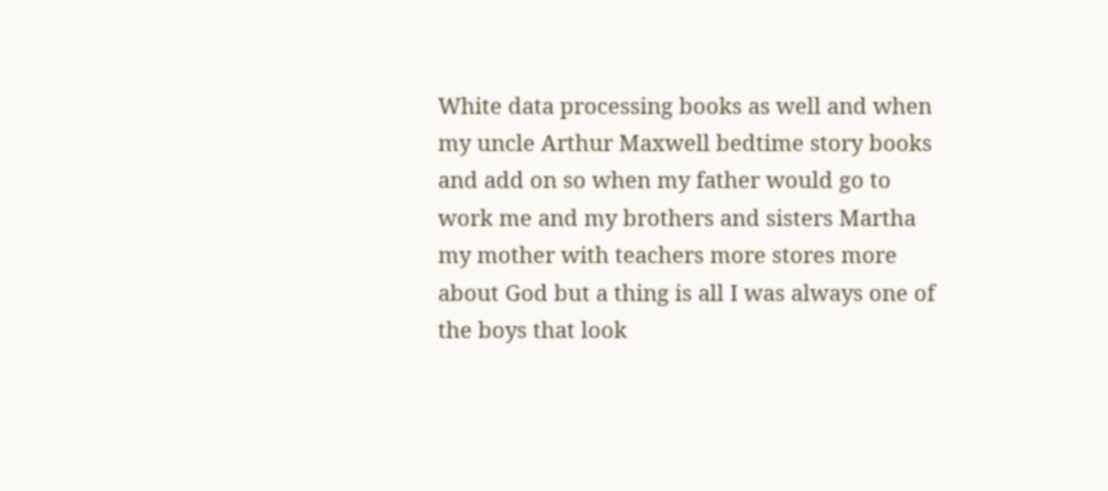White data processing books as well and when my uncle Arthur Maxwell bedtime story books and add on so when my father would go to work me and my brothers and sisters Martha my mother with teachers more stores more about God but a thing is all I was always one of the boys that look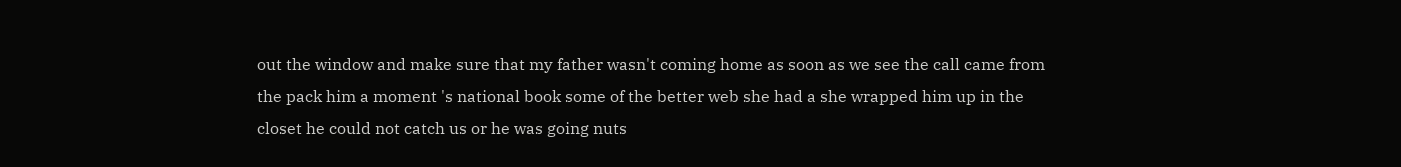out the window and make sure that my father wasn't coming home as soon as we see the call came from the pack him a moment 's national book some of the better web she had a she wrapped him up in the closet he could not catch us or he was going nuts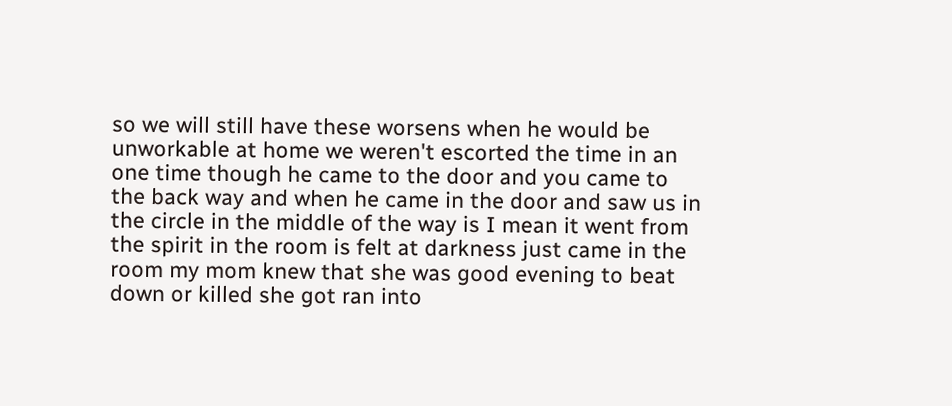so we will still have these worsens when he would be unworkable at home we weren't escorted the time in an one time though he came to the door and you came to the back way and when he came in the door and saw us in the circle in the middle of the way is I mean it went from the spirit in the room is felt at darkness just came in the room my mom knew that she was good evening to beat down or killed she got ran into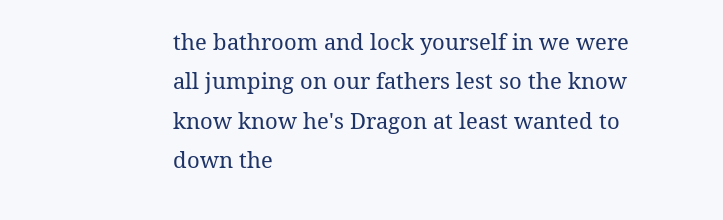the bathroom and lock yourself in we were all jumping on our fathers lest so the know know know he's Dragon at least wanted to down the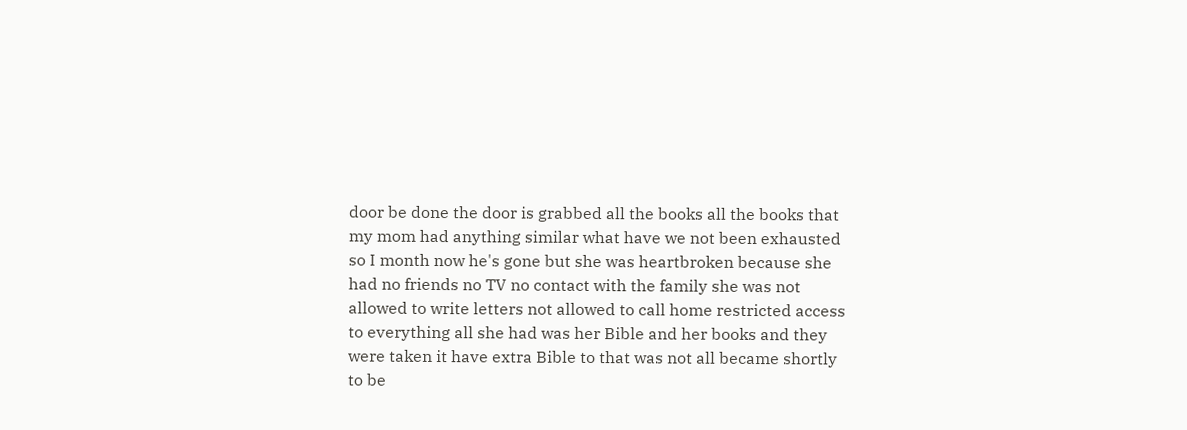door be done the door is grabbed all the books all the books that my mom had anything similar what have we not been exhausted so I month now he's gone but she was heartbroken because she had no friends no TV no contact with the family she was not allowed to write letters not allowed to call home restricted access to everything all she had was her Bible and her books and they were taken it have extra Bible to that was not all became shortly to be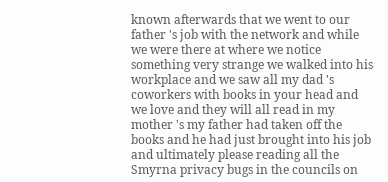known afterwards that we went to our father 's job with the network and while we were there at where we notice something very strange we walked into his workplace and we saw all my dad 's coworkers with books in your head and we love and they will all read in my mother 's my father had taken off the books and he had just brought into his job and ultimately please reading all the Smyrna privacy bugs in the councils on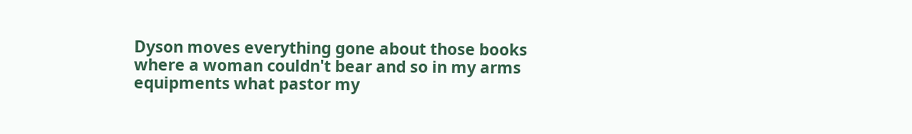Dyson moves everything gone about those books where a woman couldn't bear and so in my arms equipments what pastor my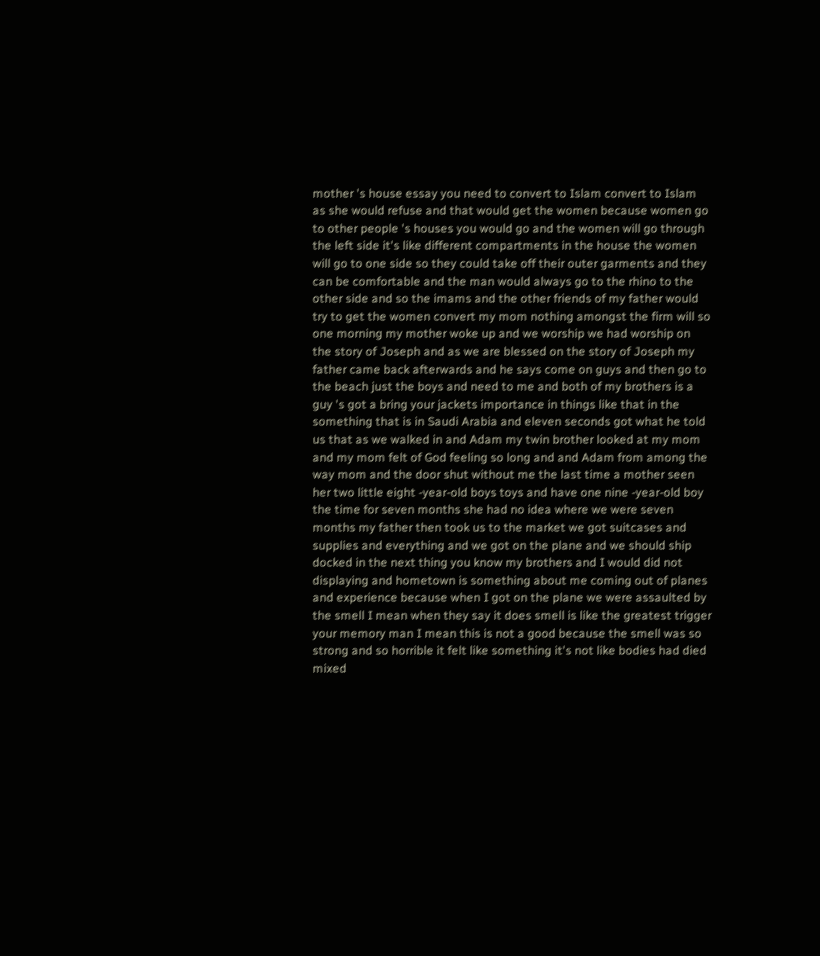mother 's house essay you need to convert to Islam convert to Islam as she would refuse and that would get the women because women go to other people 's houses you would go and the women will go through the left side it's like different compartments in the house the women will go to one side so they could take off their outer garments and they can be comfortable and the man would always go to the rhino to the other side and so the imams and the other friends of my father would try to get the women convert my mom nothing amongst the firm will so one morning my mother woke up and we worship we had worship on the story of Joseph and as we are blessed on the story of Joseph my father came back afterwards and he says come on guys and then go to the beach just the boys and need to me and both of my brothers is a guy 's got a bring your jackets importance in things like that in the something that is in Saudi Arabia and eleven seconds got what he told us that as we walked in and Adam my twin brother looked at my mom and my mom felt of God feeling so long and and Adam from among the way mom and the door shut without me the last time a mother seen her two little eight -year-old boys toys and have one nine -year-old boy the time for seven months she had no idea where we were seven months my father then took us to the market we got suitcases and supplies and everything and we got on the plane and we should ship docked in the next thing you know my brothers and I would did not displaying and hometown is something about me coming out of planes and experience because when I got on the plane we were assaulted by the smell I mean when they say it does smell is like the greatest trigger your memory man I mean this is not a good because the smell was so strong and so horrible it felt like something it's not like bodies had died mixed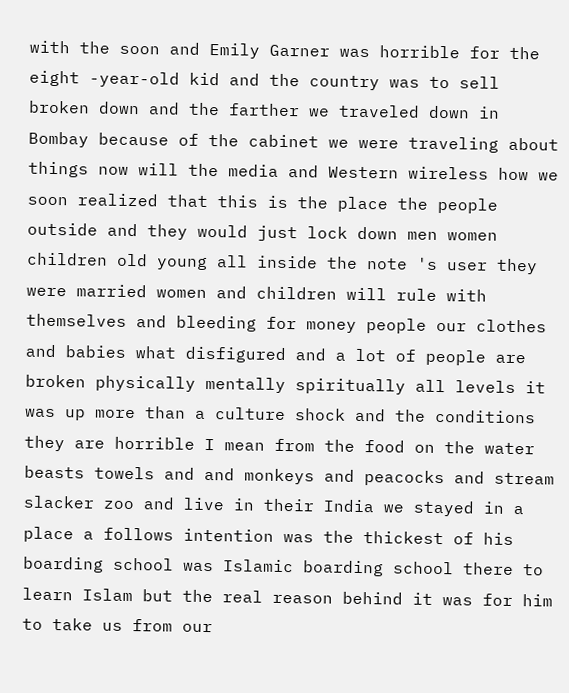with the soon and Emily Garner was horrible for the eight -year-old kid and the country was to sell broken down and the farther we traveled down in Bombay because of the cabinet we were traveling about things now will the media and Western wireless how we soon realized that this is the place the people outside and they would just lock down men women children old young all inside the note 's user they were married women and children will rule with themselves and bleeding for money people our clothes and babies what disfigured and a lot of people are broken physically mentally spiritually all levels it was up more than a culture shock and the conditions they are horrible I mean from the food on the water beasts towels and and monkeys and peacocks and stream slacker zoo and live in their India we stayed in a place a follows intention was the thickest of his boarding school was Islamic boarding school there to learn Islam but the real reason behind it was for him to take us from our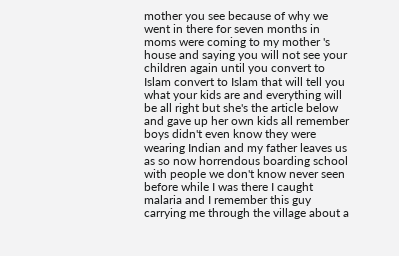mother you see because of why we went in there for seven months in moms were coming to my mother 's house and saying you will not see your children again until you convert to Islam convert to Islam that will tell you what your kids are and everything will be all right but she's the article below and gave up her own kids all remember boys didn't even know they were wearing Indian and my father leaves us as so now horrendous boarding school with people we don't know never seen before while I was there I caught malaria and I remember this guy carrying me through the village about a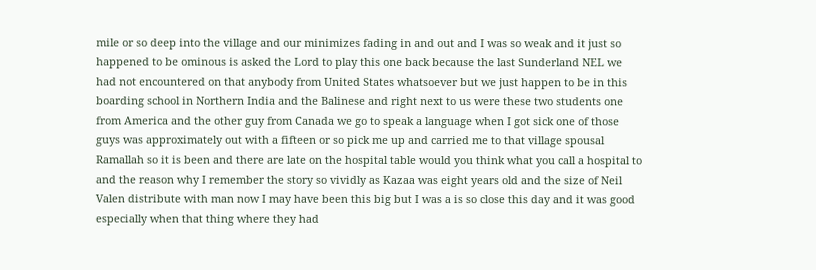mile or so deep into the village and our minimizes fading in and out and I was so weak and it just so happened to be ominous is asked the Lord to play this one back because the last Sunderland NEL we had not encountered on that anybody from United States whatsoever but we just happen to be in this boarding school in Northern India and the Balinese and right next to us were these two students one from America and the other guy from Canada we go to speak a language when I got sick one of those guys was approximately out with a fifteen or so pick me up and carried me to that village spousal Ramallah so it is been and there are late on the hospital table would you think what you call a hospital to and the reason why I remember the story so vividly as Kazaa was eight years old and the size of Neil Valen distribute with man now I may have been this big but I was a is so close this day and it was good especially when that thing where they had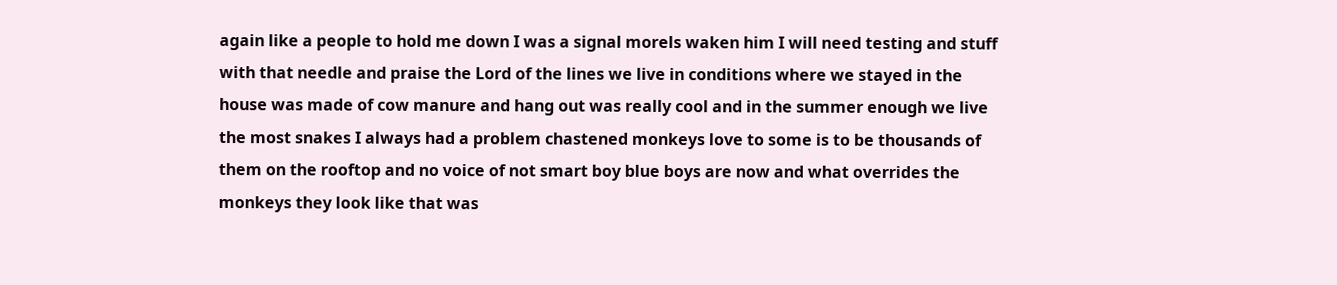again like a people to hold me down I was a signal morels waken him I will need testing and stuff with that needle and praise the Lord of the lines we live in conditions where we stayed in the house was made of cow manure and hang out was really cool and in the summer enough we live the most snakes I always had a problem chastened monkeys love to some is to be thousands of them on the rooftop and no voice of not smart boy blue boys are now and what overrides the monkeys they look like that was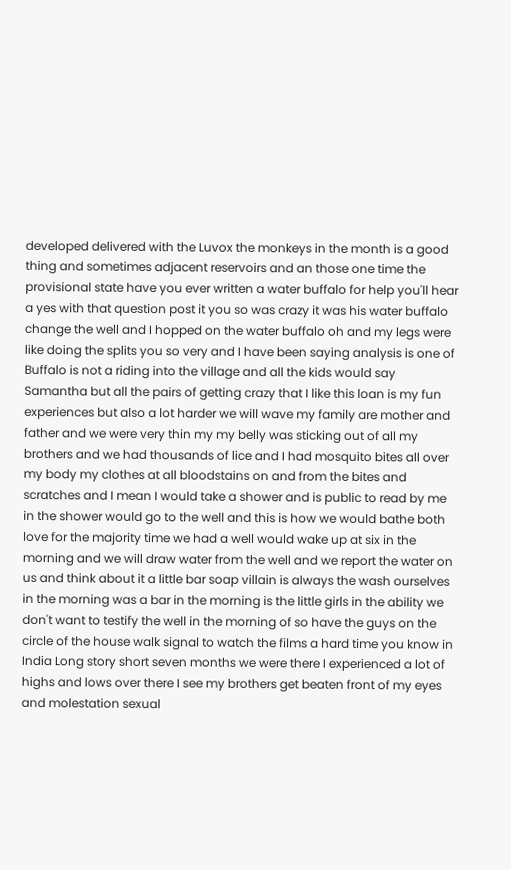developed delivered with the Luvox the monkeys in the month is a good thing and sometimes adjacent reservoirs and an those one time the provisional state have you ever written a water buffalo for help you'll hear a yes with that question post it you so was crazy it was his water buffalo change the well and I hopped on the water buffalo oh and my legs were like doing the splits you so very and I have been saying analysis is one of Buffalo is not a riding into the village and all the kids would say Samantha but all the pairs of getting crazy that I like this loan is my fun experiences but also a lot harder we will wave my family are mother and father and we were very thin my my belly was sticking out of all my brothers and we had thousands of lice and I had mosquito bites all over my body my clothes at all bloodstains on and from the bites and scratches and I mean I would take a shower and is public to read by me in the shower would go to the well and this is how we would bathe both love for the majority time we had a well would wake up at six in the morning and we will draw water from the well and we report the water on us and think about it a little bar soap villain is always the wash ourselves in the morning was a bar in the morning is the little girls in the ability we don't want to testify the well in the morning of so have the guys on the circle of the house walk signal to watch the films a hard time you know in India Long story short seven months we were there I experienced a lot of highs and lows over there I see my brothers get beaten front of my eyes and molestation sexual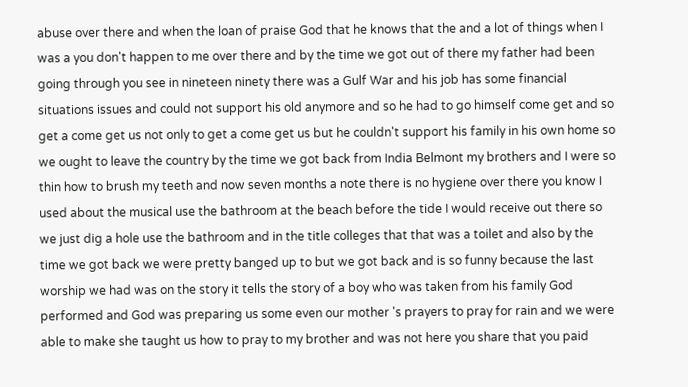abuse over there and when the loan of praise God that he knows that the and a lot of things when I was a you don't happen to me over there and by the time we got out of there my father had been going through you see in nineteen ninety there was a Gulf War and his job has some financial situations issues and could not support his old anymore and so he had to go himself come get and so get a come get us not only to get a come get us but he couldn't support his family in his own home so we ought to leave the country by the time we got back from India Belmont my brothers and I were so thin how to brush my teeth and now seven months a note there is no hygiene over there you know I used about the musical use the bathroom at the beach before the tide I would receive out there so we just dig a hole use the bathroom and in the title colleges that that was a toilet and also by the time we got back we were pretty banged up to but we got back and is so funny because the last worship we had was on the story it tells the story of a boy who was taken from his family God performed and God was preparing us some even our mother 's prayers to pray for rain and we were able to make she taught us how to pray to my brother and was not here you share that you paid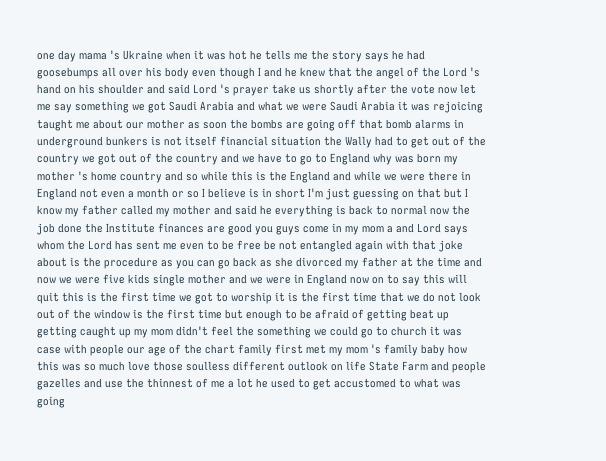one day mama 's Ukraine when it was hot he tells me the story says he had goosebumps all over his body even though I and he knew that the angel of the Lord 's hand on his shoulder and said Lord 's prayer take us shortly after the vote now let me say something we got Saudi Arabia and what we were Saudi Arabia it was rejoicing taught me about our mother as soon the bombs are going off that bomb alarms in underground bunkers is not itself financial situation the Wally had to get out of the country we got out of the country and we have to go to England why was born my mother 's home country and so while this is the England and while we were there in England not even a month or so I believe is in short I'm just guessing on that but I know my father called my mother and said he everything is back to normal now the job done the Institute finances are good you guys come in my mom a and Lord says whom the Lord has sent me even to be free be not entangled again with that joke about is the procedure as you can go back as she divorced my father at the time and now we were five kids single mother and we were in England now on to say this will quit this is the first time we got to worship it is the first time that we do not look out of the window is the first time but enough to be afraid of getting beat up getting caught up my mom didn't feel the something we could go to church it was case with people our age of the chart family first met my mom 's family baby how this was so much love those soulless different outlook on life State Farm and people gazelles and use the thinnest of me a lot he used to get accustomed to what was going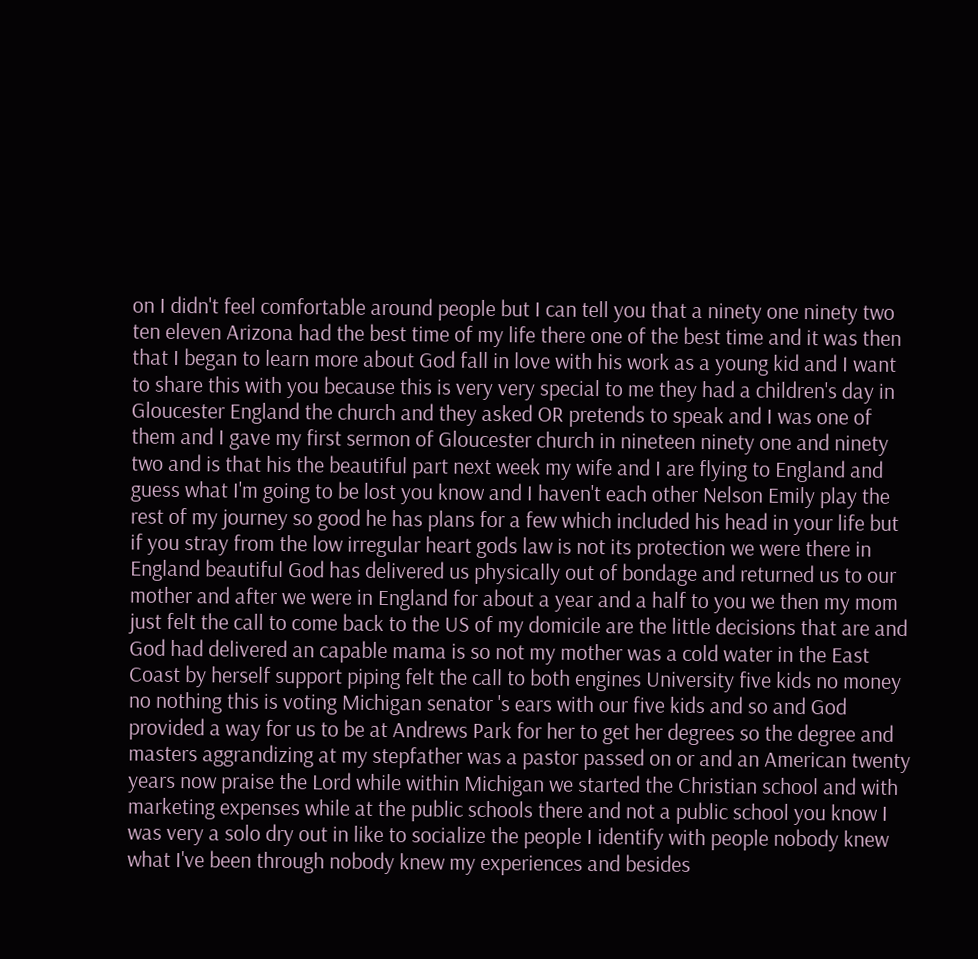on I didn't feel comfortable around people but I can tell you that a ninety one ninety two ten eleven Arizona had the best time of my life there one of the best time and it was then that I began to learn more about God fall in love with his work as a young kid and I want to share this with you because this is very very special to me they had a children's day in Gloucester England the church and they asked OR pretends to speak and I was one of them and I gave my first sermon of Gloucester church in nineteen ninety one and ninety two and is that his the beautiful part next week my wife and I are flying to England and guess what I'm going to be lost you know and I haven't each other Nelson Emily play the rest of my journey so good he has plans for a few which included his head in your life but if you stray from the low irregular heart gods law is not its protection we were there in England beautiful God has delivered us physically out of bondage and returned us to our mother and after we were in England for about a year and a half to you we then my mom just felt the call to come back to the US of my domicile are the little decisions that are and God had delivered an capable mama is so not my mother was a cold water in the East Coast by herself support piping felt the call to both engines University five kids no money no nothing this is voting Michigan senator 's ears with our five kids and so and God provided a way for us to be at Andrews Park for her to get her degrees so the degree and masters aggrandizing at my stepfather was a pastor passed on or and an American twenty years now praise the Lord while within Michigan we started the Christian school and with marketing expenses while at the public schools there and not a public school you know I was very a solo dry out in like to socialize the people I identify with people nobody knew what I've been through nobody knew my experiences and besides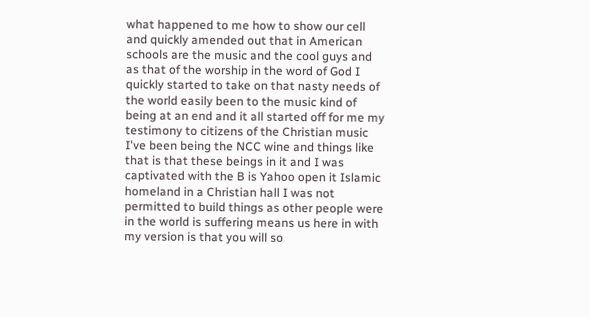what happened to me how to show our cell and quickly amended out that in American schools are the music and the cool guys and as that of the worship in the word of God I quickly started to take on that nasty needs of the world easily been to the music kind of being at an end and it all started off for me my testimony to citizens of the Christian music I've been being the NCC wine and things like that is that these beings in it and I was captivated with the B is Yahoo open it Islamic homeland in a Christian hall I was not permitted to build things as other people were in the world is suffering means us here in with my version is that you will so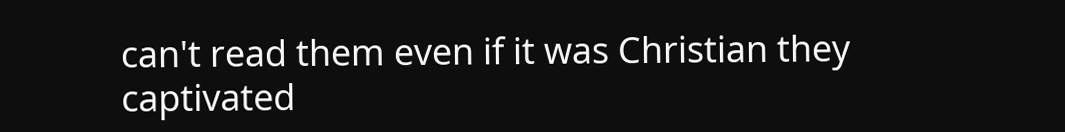can't read them even if it was Christian they captivated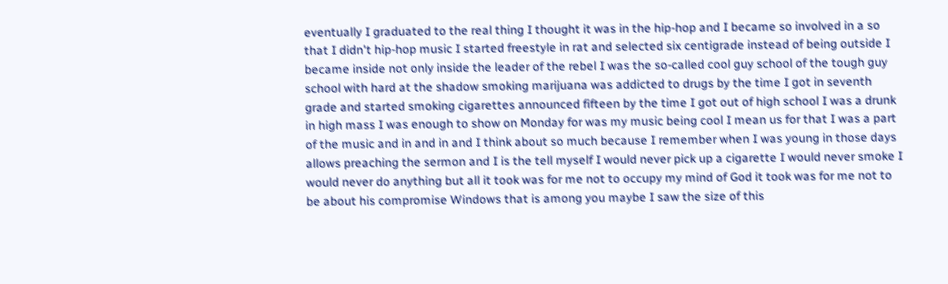eventually I graduated to the real thing I thought it was in the hip-hop and I became so involved in a so that I didn't hip-hop music I started freestyle in rat and selected six centigrade instead of being outside I became inside not only inside the leader of the rebel I was the so-called cool guy school of the tough guy school with hard at the shadow smoking marijuana was addicted to drugs by the time I got in seventh grade and started smoking cigarettes announced fifteen by the time I got out of high school I was a drunk in high mass I was enough to show on Monday for was my music being cool I mean us for that I was a part of the music and in and in and I think about so much because I remember when I was young in those days allows preaching the sermon and I is the tell myself I would never pick up a cigarette I would never smoke I would never do anything but all it took was for me not to occupy my mind of God it took was for me not to be about his compromise Windows that is among you maybe I saw the size of this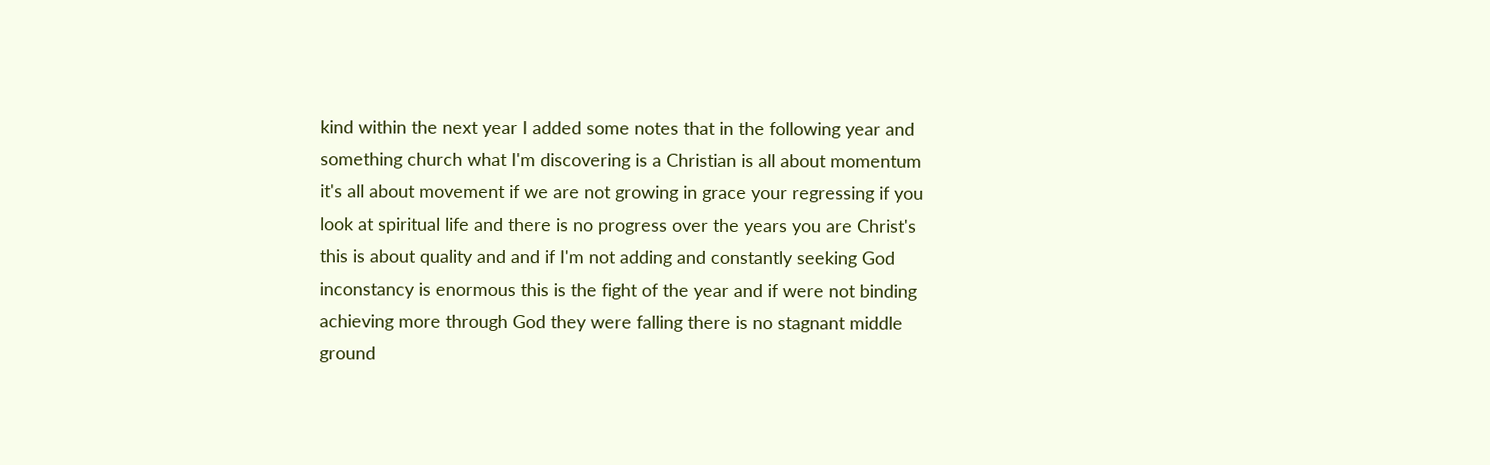kind within the next year I added some notes that in the following year and something church what I'm discovering is a Christian is all about momentum it's all about movement if we are not growing in grace your regressing if you look at spiritual life and there is no progress over the years you are Christ's this is about quality and and if I'm not adding and constantly seeking God inconstancy is enormous this is the fight of the year and if were not binding achieving more through God they were falling there is no stagnant middle ground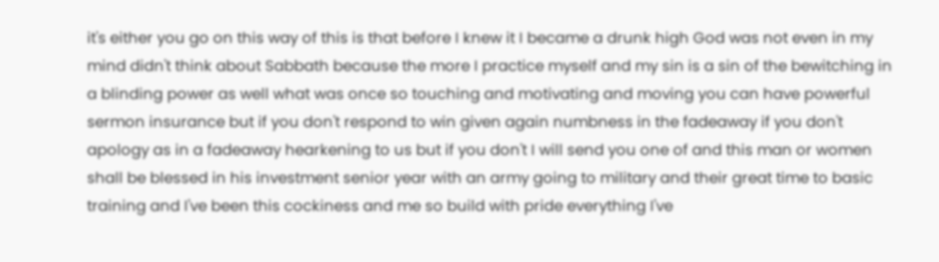it's either you go on this way of this is that before I knew it I became a drunk high God was not even in my mind didn't think about Sabbath because the more I practice myself and my sin is a sin of the bewitching in a blinding power as well what was once so touching and motivating and moving you can have powerful sermon insurance but if you don't respond to win given again numbness in the fadeaway if you don't apology as in a fadeaway hearkening to us but if you don't I will send you one of and this man or women shall be blessed in his investment senior year with an army going to military and their great time to basic training and I've been this cockiness and me so build with pride everything I've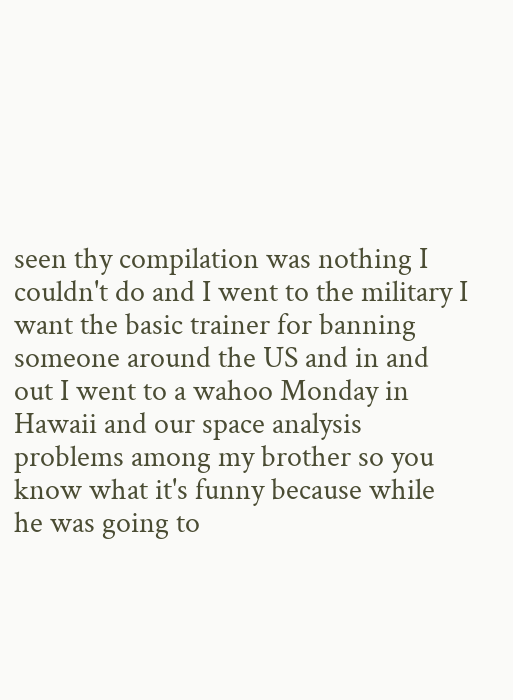seen thy compilation was nothing I couldn't do and I went to the military I want the basic trainer for banning someone around the US and in and out I went to a wahoo Monday in Hawaii and our space analysis problems among my brother so you know what it's funny because while he was going to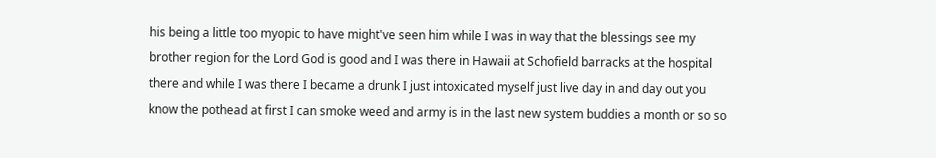his being a little too myopic to have might've seen him while I was in way that the blessings see my brother region for the Lord God is good and I was there in Hawaii at Schofield barracks at the hospital there and while I was there I became a drunk I just intoxicated myself just live day in and day out you know the pothead at first I can smoke weed and army is in the last new system buddies a month or so so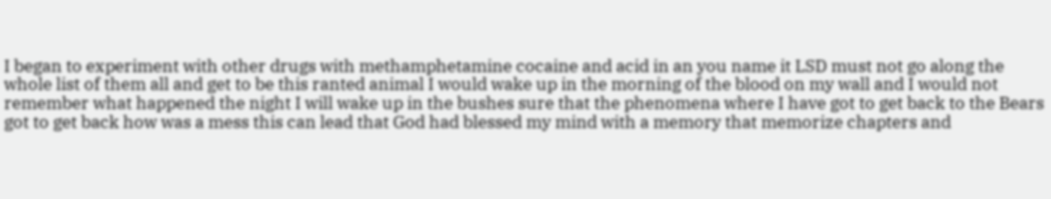I began to experiment with other drugs with methamphetamine cocaine and acid in an you name it LSD must not go along the whole list of them all and get to be this ranted animal I would wake up in the morning of the blood on my wall and I would not remember what happened the night I will wake up in the bushes sure that the phenomena where I have got to get back to the Bears got to get back how was a mess this can lead that God had blessed my mind with a memory that memorize chapters and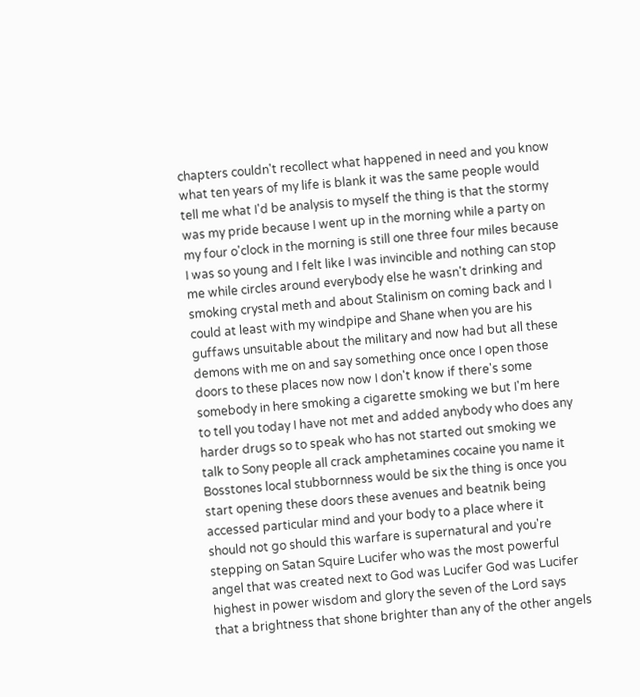chapters couldn't recollect what happened in need and you know what ten years of my life is blank it was the same people would tell me what I'd be analysis to myself the thing is that the stormy was my pride because I went up in the morning while a party on my four o'clock in the morning is still one three four miles because I was so young and I felt like I was invincible and nothing can stop me while circles around everybody else he wasn't drinking and smoking crystal meth and about Stalinism on coming back and I could at least with my windpipe and Shane when you are his guffaws unsuitable about the military and now had but all these demons with me on and say something once once I open those doors to these places now now I don't know if there's some somebody in here smoking a cigarette smoking we but I'm here to tell you today I have not met and added anybody who does any harder drugs so to speak who has not started out smoking we talk to Sony people all crack amphetamines cocaine you name it Bosstones local stubbornness would be six the thing is once you start opening these doors these avenues and beatnik being accessed particular mind and your body to a place where it should not go should this warfare is supernatural and you're stepping on Satan Squire Lucifer who was the most powerful angel that was created next to God was Lucifer God was Lucifer highest in power wisdom and glory the seven of the Lord says that a brightness that shone brighter than any of the other angels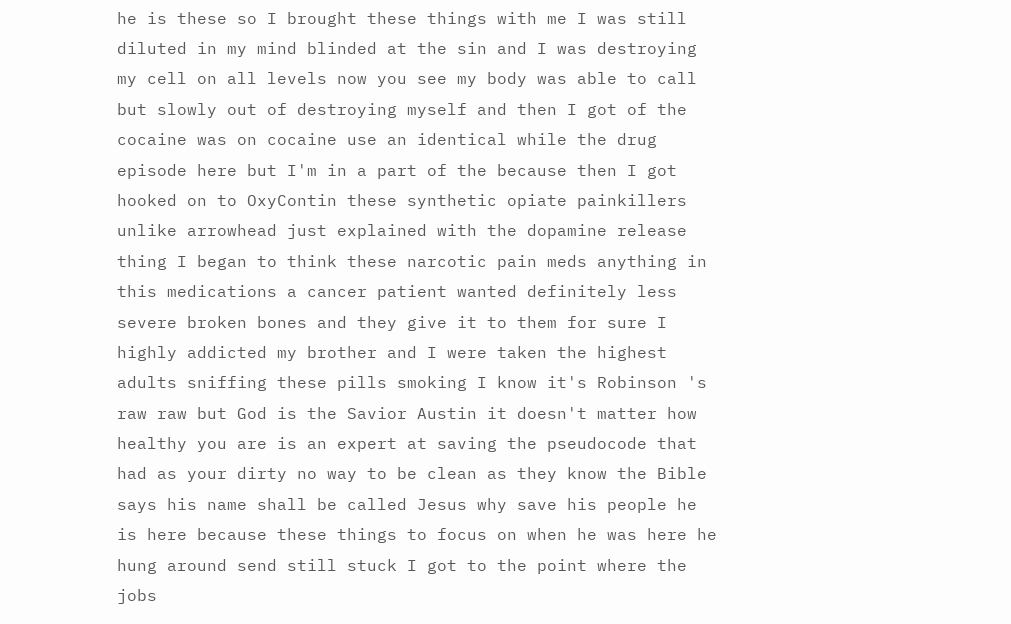he is these so I brought these things with me I was still diluted in my mind blinded at the sin and I was destroying my cell on all levels now you see my body was able to call but slowly out of destroying myself and then I got of the cocaine was on cocaine use an identical while the drug episode here but I'm in a part of the because then I got hooked on to OxyContin these synthetic opiate painkillers unlike arrowhead just explained with the dopamine release thing I began to think these narcotic pain meds anything in this medications a cancer patient wanted definitely less severe broken bones and they give it to them for sure I highly addicted my brother and I were taken the highest adults sniffing these pills smoking I know it's Robinson 's raw raw but God is the Savior Austin it doesn't matter how healthy you are is an expert at saving the pseudocode that had as your dirty no way to be clean as they know the Bible says his name shall be called Jesus why save his people he is here because these things to focus on when he was here he hung around send still stuck I got to the point where the jobs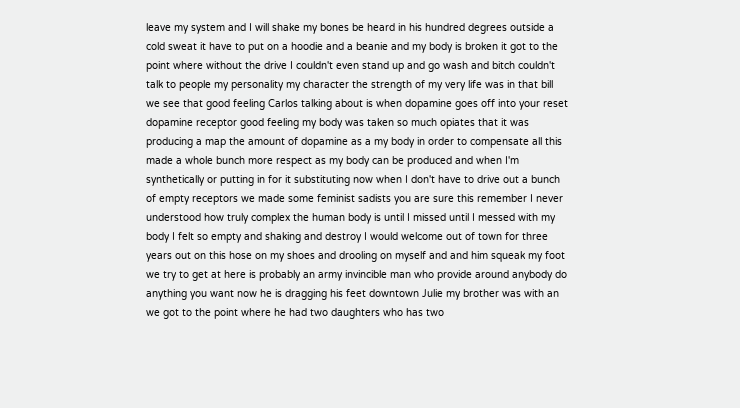leave my system and I will shake my bones be heard in his hundred degrees outside a cold sweat it have to put on a hoodie and a beanie and my body is broken it got to the point where without the drive I couldn't even stand up and go wash and bitch couldn't talk to people my personality my character the strength of my very life was in that bill we see that good feeling Carlos talking about is when dopamine goes off into your reset dopamine receptor good feeling my body was taken so much opiates that it was producing a map the amount of dopamine as a my body in order to compensate all this made a whole bunch more respect as my body can be produced and when I'm synthetically or putting in for it substituting now when I don't have to drive out a bunch of empty receptors we made some feminist sadists you are sure this remember I never understood how truly complex the human body is until I missed until I messed with my body I felt so empty and shaking and destroy I would welcome out of town for three years out on this hose on my shoes and drooling on myself and and him squeak my foot we try to get at here is probably an army invincible man who provide around anybody do anything you want now he is dragging his feet downtown Julie my brother was with an we got to the point where he had two daughters who has two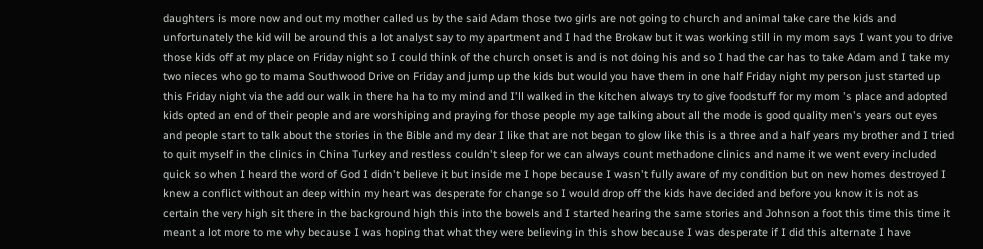daughters is more now and out my mother called us by the said Adam those two girls are not going to church and animal take care the kids and unfortunately the kid will be around this a lot analyst say to my apartment and I had the Brokaw but it was working still in my mom says I want you to drive those kids off at my place on Friday night so I could think of the church onset is and is not doing his and so I had the car has to take Adam and I take my two nieces who go to mama Southwood Drive on Friday and jump up the kids but would you have them in one half Friday night my person just started up this Friday night via the add our walk in there ha ha to my mind and I'll walked in the kitchen always try to give foodstuff for my mom 's place and adopted kids opted an end of their people and are worshiping and praying for those people my age talking about all the mode is good quality men's years out eyes and people start to talk about the stories in the Bible and my dear I like that are not began to glow like this is a three and a half years my brother and I tried to quit myself in the clinics in China Turkey and restless couldn't sleep for we can always count methadone clinics and name it we went every included quick so when I heard the word of God I didn't believe it but inside me I hope because I wasn't fully aware of my condition but on new homes destroyed I knew a conflict without an deep within my heart was desperate for change so I would drop off the kids have decided and before you know it is not as certain the very high sit there in the background high this into the bowels and I started hearing the same stories and Johnson a foot this time this time it meant a lot more to me why because I was hoping that what they were believing in this show because I was desperate if I did this alternate I have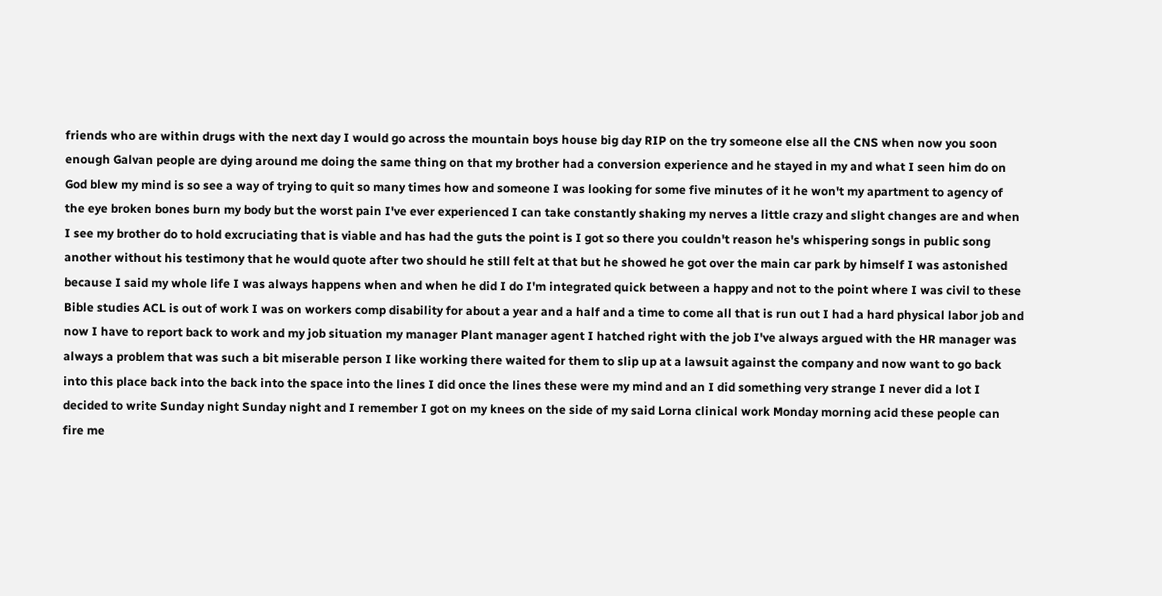friends who are within drugs with the next day I would go across the mountain boys house big day RIP on the try someone else all the CNS when now you soon enough Galvan people are dying around me doing the same thing on that my brother had a conversion experience and he stayed in my and what I seen him do on God blew my mind is so see a way of trying to quit so many times how and someone I was looking for some five minutes of it he won't my apartment to agency of the eye broken bones burn my body but the worst pain I've ever experienced I can take constantly shaking my nerves a little crazy and slight changes are and when I see my brother do to hold excruciating that is viable and has had the guts the point is I got so there you couldn't reason he's whispering songs in public song another without his testimony that he would quote after two should he still felt at that but he showed he got over the main car park by himself I was astonished because I said my whole life I was always happens when and when he did I do I'm integrated quick between a happy and not to the point where I was civil to these Bible studies ACL is out of work I was on workers comp disability for about a year and a half and a time to come all that is run out I had a hard physical labor job and now I have to report back to work and my job situation my manager Plant manager agent I hatched right with the job I've always argued with the HR manager was always a problem that was such a bit miserable person I like working there waited for them to slip up at a lawsuit against the company and now want to go back into this place back into the back into the space into the lines I did once the lines these were my mind and an I did something very strange I never did a lot I decided to write Sunday night Sunday night and I remember I got on my knees on the side of my said Lorna clinical work Monday morning acid these people can fire me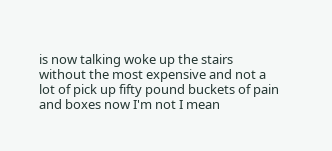is now talking woke up the stairs without the most expensive and not a lot of pick up fifty pound buckets of pain and boxes now I'm not I mean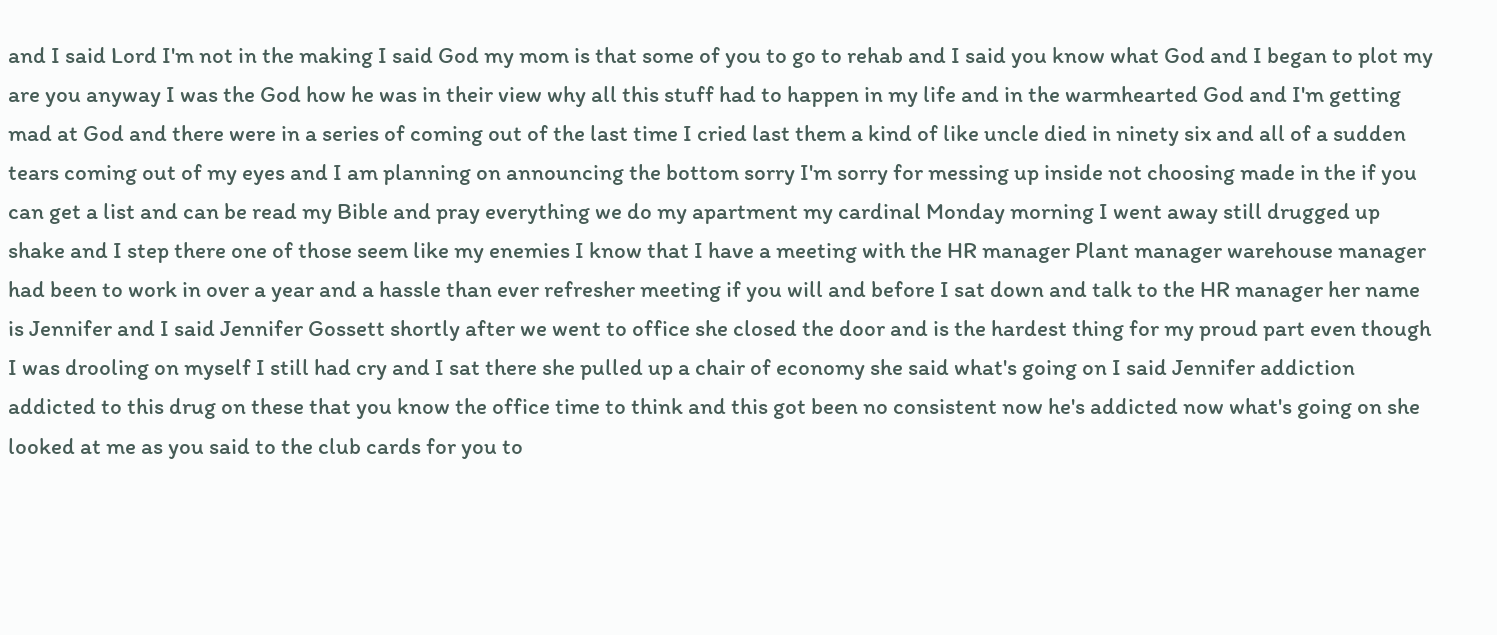and I said Lord I'm not in the making I said God my mom is that some of you to go to rehab and I said you know what God and I began to plot my are you anyway I was the God how he was in their view why all this stuff had to happen in my life and in the warmhearted God and I'm getting mad at God and there were in a series of coming out of the last time I cried last them a kind of like uncle died in ninety six and all of a sudden tears coming out of my eyes and I am planning on announcing the bottom sorry I'm sorry for messing up inside not choosing made in the if you can get a list and can be read my Bible and pray everything we do my apartment my cardinal Monday morning I went away still drugged up shake and I step there one of those seem like my enemies I know that I have a meeting with the HR manager Plant manager warehouse manager had been to work in over a year and a hassle than ever refresher meeting if you will and before I sat down and talk to the HR manager her name is Jennifer and I said Jennifer Gossett shortly after we went to office she closed the door and is the hardest thing for my proud part even though I was drooling on myself I still had cry and I sat there she pulled up a chair of economy she said what's going on I said Jennifer addiction addicted to this drug on these that you know the office time to think and this got been no consistent now he's addicted now what's going on she looked at me as you said to the club cards for you to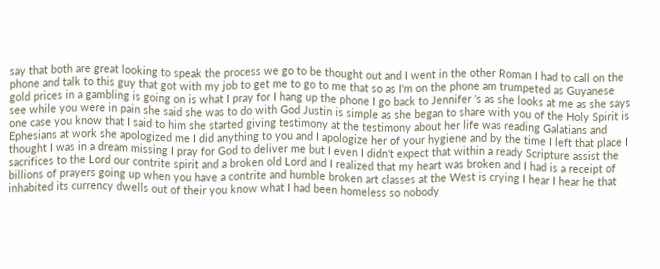say that both are great looking to speak the process we go to be thought out and I went in the other Roman I had to call on the phone and talk to this guy that got with my job to get me to go to me that so as I'm on the phone am trumpeted as Guyanese gold prices in a gambling is going on is what I pray for I hang up the phone I go back to Jennifer 's as she looks at me as she says see while you were in pain she said she was to do with God Justin is simple as she began to share with you of the Holy Spirit is one case you know that I said to him she started giving testimony at the testimony about her life was reading Galatians and Ephesians at work she apologized me I did anything to you and I apologize her of your hygiene and by the time I left that place I thought I was in a dream missing I pray for God to deliver me but I even I didn't expect that within a ready Scripture assist the sacrifices to the Lord our contrite spirit and a broken old Lord and I realized that my heart was broken and I had is a receipt of billions of prayers going up when you have a contrite and humble broken art classes at the West is crying I hear I hear he that inhabited its currency dwells out of their you know what I had been homeless so nobody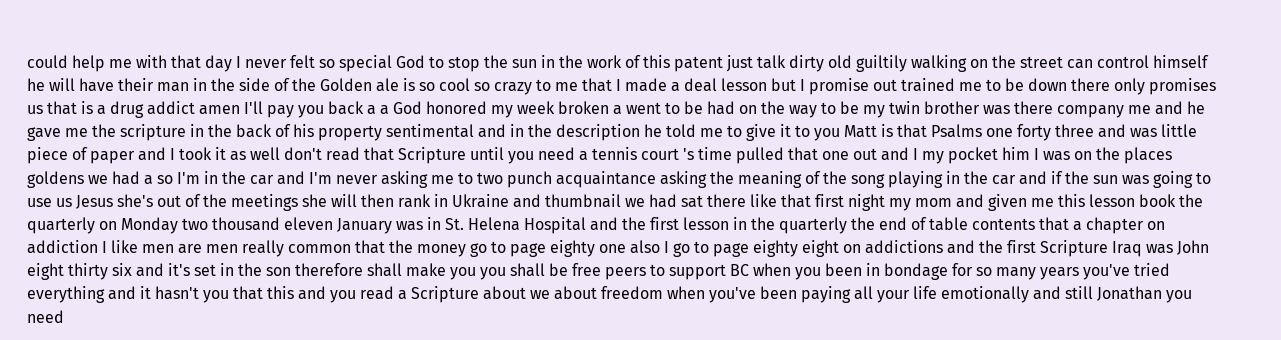could help me with that day I never felt so special God to stop the sun in the work of this patent just talk dirty old guiltily walking on the street can control himself he will have their man in the side of the Golden ale is so cool so crazy to me that I made a deal lesson but I promise out trained me to be down there only promises us that is a drug addict amen I'll pay you back a a God honored my week broken a went to be had on the way to be my twin brother was there company me and he gave me the scripture in the back of his property sentimental and in the description he told me to give it to you Matt is that Psalms one forty three and was little piece of paper and I took it as well don't read that Scripture until you need a tennis court 's time pulled that one out and I my pocket him I was on the places goldens we had a so I'm in the car and I'm never asking me to two punch acquaintance asking the meaning of the song playing in the car and if the sun was going to use us Jesus she's out of the meetings she will then rank in Ukraine and thumbnail we had sat there like that first night my mom and given me this lesson book the quarterly on Monday two thousand eleven January was in St. Helena Hospital and the first lesson in the quarterly the end of table contents that a chapter on addiction I like men are men really common that the money go to page eighty one also I go to page eighty eight on addictions and the first Scripture Iraq was John eight thirty six and it's set in the son therefore shall make you you shall be free peers to support BC when you been in bondage for so many years you've tried everything and it hasn't you that this and you read a Scripture about we about freedom when you've been paying all your life emotionally and still Jonathan you need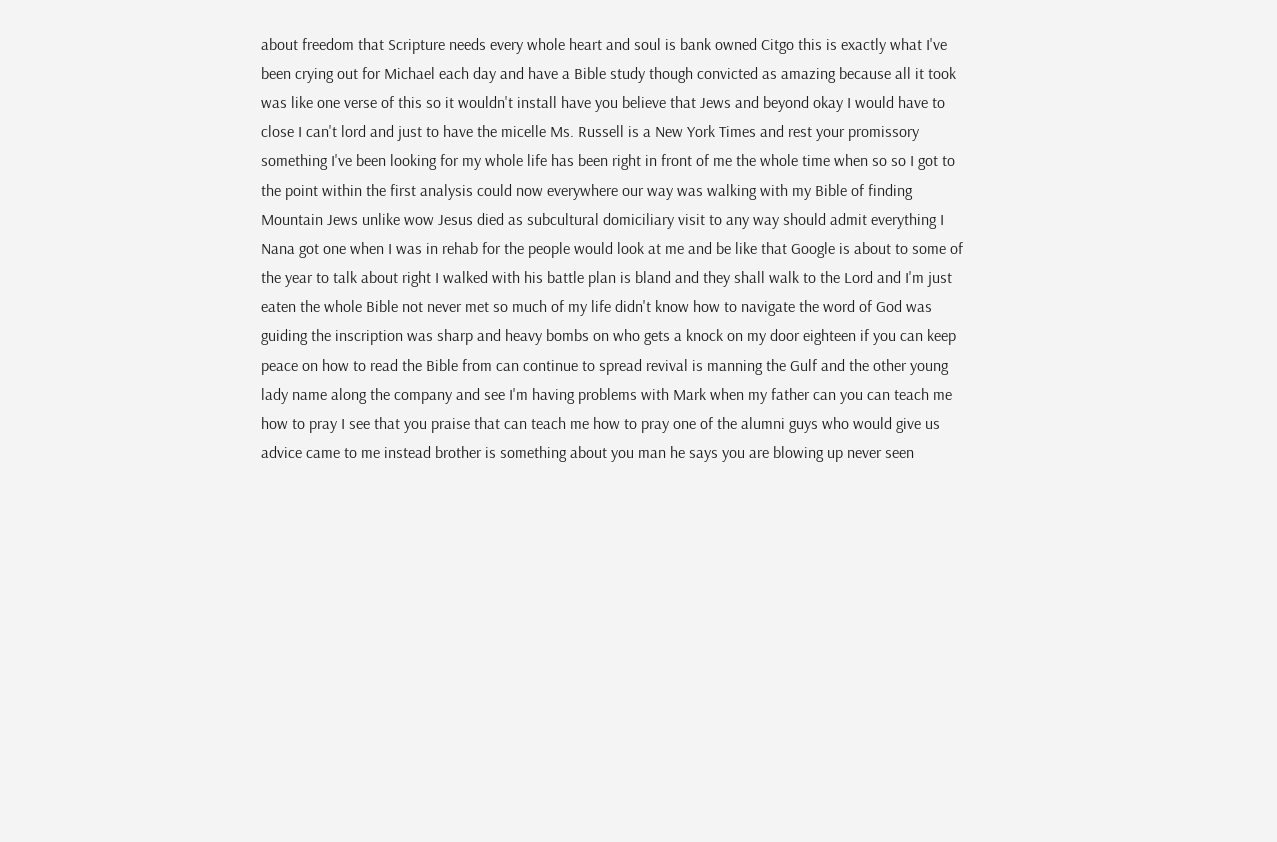about freedom that Scripture needs every whole heart and soul is bank owned Citgo this is exactly what I've been crying out for Michael each day and have a Bible study though convicted as amazing because all it took was like one verse of this so it wouldn't install have you believe that Jews and beyond okay I would have to close I can't lord and just to have the micelle Ms. Russell is a New York Times and rest your promissory something I've been looking for my whole life has been right in front of me the whole time when so so I got to the point within the first analysis could now everywhere our way was walking with my Bible of finding Mountain Jews unlike wow Jesus died as subcultural domiciliary visit to any way should admit everything I Nana got one when I was in rehab for the people would look at me and be like that Google is about to some of the year to talk about right I walked with his battle plan is bland and they shall walk to the Lord and I'm just eaten the whole Bible not never met so much of my life didn't know how to navigate the word of God was guiding the inscription was sharp and heavy bombs on who gets a knock on my door eighteen if you can keep peace on how to read the Bible from can continue to spread revival is manning the Gulf and the other young lady name along the company and see I'm having problems with Mark when my father can you can teach me how to pray I see that you praise that can teach me how to pray one of the alumni guys who would give us advice came to me instead brother is something about you man he says you are blowing up never seen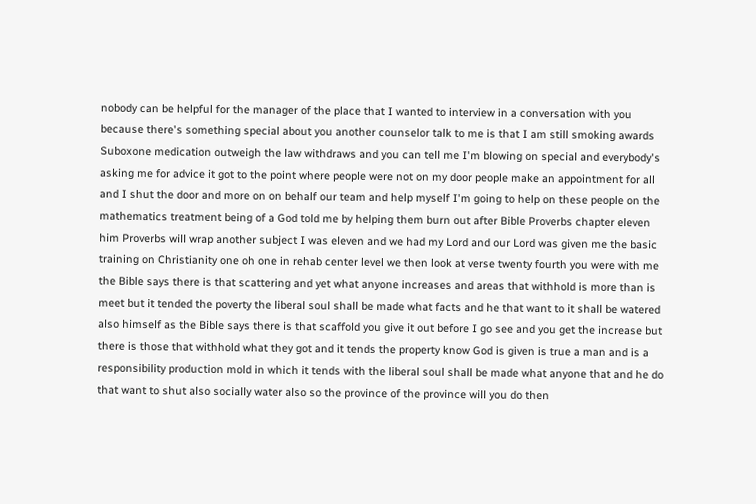nobody can be helpful for the manager of the place that I wanted to interview in a conversation with you because there's something special about you another counselor talk to me is that I am still smoking awards Suboxone medication outweigh the law withdraws and you can tell me I'm blowing on special and everybody's asking me for advice it got to the point where people were not on my door people make an appointment for all and I shut the door and more on on behalf our team and help myself I'm going to help on these people on the mathematics treatment being of a God told me by helping them burn out after Bible Proverbs chapter eleven him Proverbs will wrap another subject I was eleven and we had my Lord and our Lord was given me the basic training on Christianity one oh one in rehab center level we then look at verse twenty fourth you were with me the Bible says there is that scattering and yet what anyone increases and areas that withhold is more than is meet but it tended the poverty the liberal soul shall be made what facts and he that want to it shall be watered also himself as the Bible says there is that scaffold you give it out before I go see and you get the increase but there is those that withhold what they got and it tends the property know God is given is true a man and is a responsibility production mold in which it tends with the liberal soul shall be made what anyone that and he do that want to shut also socially water also so the province of the province will you do then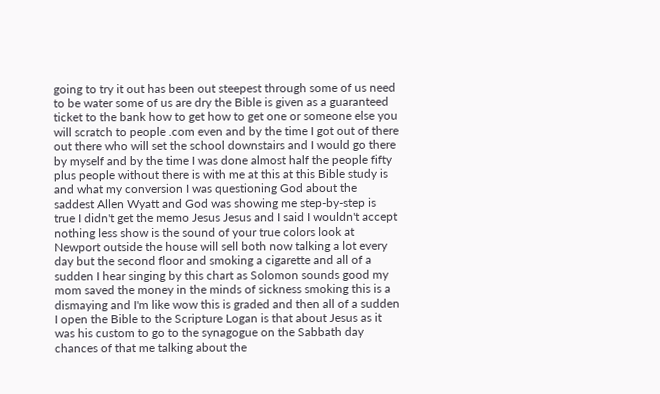going to try it out has been out steepest through some of us need to be water some of us are dry the Bible is given as a guaranteed ticket to the bank how to get how to get one or someone else you will scratch to people .com even and by the time I got out of there out there who will set the school downstairs and I would go there by myself and by the time I was done almost half the people fifty plus people without there is with me at this at this Bible study is and what my conversion I was questioning God about the saddest Allen Wyatt and God was showing me step-by-step is true I didn't get the memo Jesus Jesus and I said I wouldn't accept nothing less show is the sound of your true colors look at Newport outside the house will sell both now talking a lot every day but the second floor and smoking a cigarette and all of a sudden I hear singing by this chart as Solomon sounds good my mom saved the money in the minds of sickness smoking this is a dismaying and I'm like wow this is graded and then all of a sudden I open the Bible to the Scripture Logan is that about Jesus as it was his custom to go to the synagogue on the Sabbath day chances of that me talking about the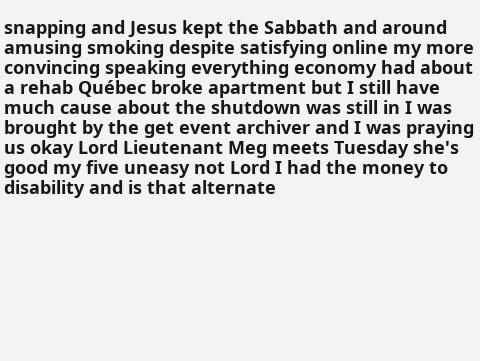snapping and Jesus kept the Sabbath and around amusing smoking despite satisfying online my more convincing speaking everything economy had about a rehab Québec broke apartment but I still have much cause about the shutdown was still in I was brought by the get event archiver and I was praying us okay Lord Lieutenant Meg meets Tuesday she's good my five uneasy not Lord I had the money to disability and is that alternate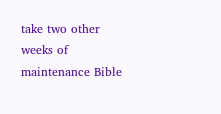take two other weeks of maintenance Bible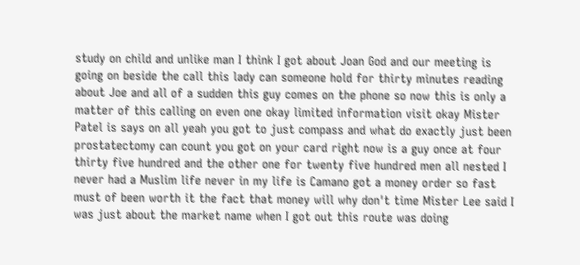study on child and unlike man I think I got about Joan God and our meeting is going on beside the call this lady can someone hold for thirty minutes reading about Joe and all of a sudden this guy comes on the phone so now this is only a matter of this calling on even one okay limited information visit okay Mister Patel is says on all yeah you got to just compass and what do exactly just been prostatectomy can count you got on your card right now is a guy once at four thirty five hundred and the other one for twenty five hundred men all nested I never had a Muslim life never in my life is Camano got a money order so fast must of been worth it the fact that money will why don't time Mister Lee said I was just about the market name when I got out this route was doing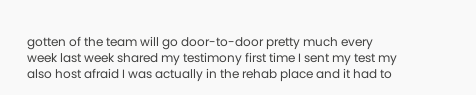gotten of the team will go door-to-door pretty much every week last week shared my testimony first time I sent my test my also host afraid I was actually in the rehab place and it had to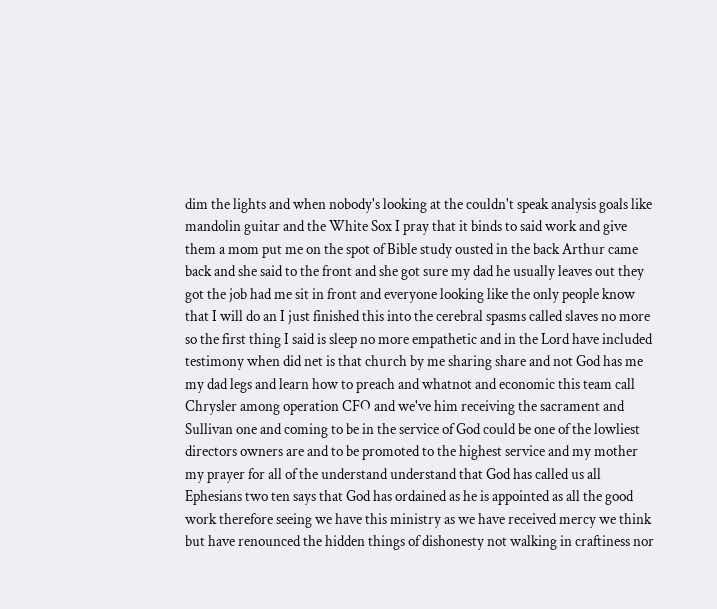dim the lights and when nobody's looking at the couldn't speak analysis goals like mandolin guitar and the White Sox I pray that it binds to said work and give them a mom put me on the spot of Bible study ousted in the back Arthur came back and she said to the front and she got sure my dad he usually leaves out they got the job had me sit in front and everyone looking like the only people know that I will do an I just finished this into the cerebral spasms called slaves no more so the first thing I said is sleep no more empathetic and in the Lord have included testimony when did net is that church by me sharing share and not God has me my dad legs and learn how to preach and whatnot and economic this team call Chrysler among operation CFO and we've him receiving the sacrament and Sullivan one and coming to be in the service of God could be one of the lowliest directors owners are and to be promoted to the highest service and my mother my prayer for all of the understand understand that God has called us all Ephesians two ten says that God has ordained as he is appointed as all the good work therefore seeing we have this ministry as we have received mercy we think but have renounced the hidden things of dishonesty not walking in craftiness nor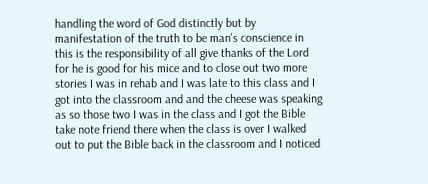handling the word of God distinctly but by manifestation of the truth to be man's conscience in this is the responsibility of all give thanks of the Lord for he is good for his mice and to close out two more stories I was in rehab and I was late to this class and I got into the classroom and and the cheese was speaking as so those two I was in the class and I got the Bible take note friend there when the class is over I walked out to put the Bible back in the classroom and I noticed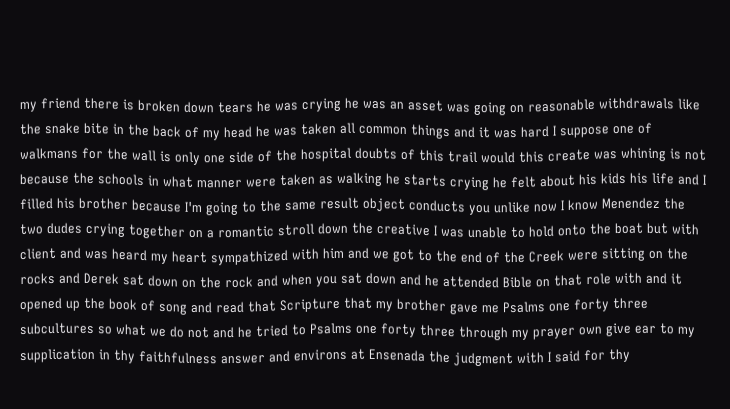my friend there is broken down tears he was crying he was an asset was going on reasonable withdrawals like the snake bite in the back of my head he was taken all common things and it was hard I suppose one of walkmans for the wall is only one side of the hospital doubts of this trail would this create was whining is not because the schools in what manner were taken as walking he starts crying he felt about his kids his life and I filled his brother because I'm going to the same result object conducts you unlike now I know Menendez the two dudes crying together on a romantic stroll down the creative I was unable to hold onto the boat but with client and was heard my heart sympathized with him and we got to the end of the Creek were sitting on the rocks and Derek sat down on the rock and when you sat down and he attended Bible on that role with and it opened up the book of song and read that Scripture that my brother gave me Psalms one forty three subcultures so what we do not and he tried to Psalms one forty three through my prayer own give ear to my supplication in thy faithfulness answer and environs at Ensenada the judgment with I said for thy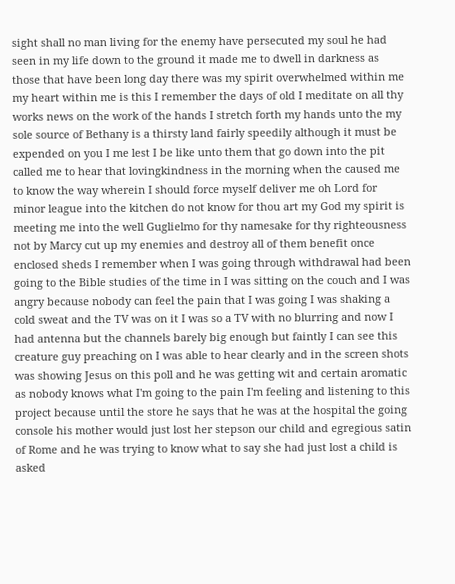sight shall no man living for the enemy have persecuted my soul he had seen in my life down to the ground it made me to dwell in darkness as those that have been long day there was my spirit overwhelmed within me my heart within me is this I remember the days of old I meditate on all thy works news on the work of the hands I stretch forth my hands unto the my sole source of Bethany is a thirsty land fairly speedily although it must be expended on you I me lest I be like unto them that go down into the pit called me to hear that lovingkindness in the morning when the caused me to know the way wherein I should force myself deliver me oh Lord for minor league into the kitchen do not know for thou art my God my spirit is meeting me into the well Guglielmo for thy namesake for thy righteousness not by Marcy cut up my enemies and destroy all of them benefit once enclosed sheds I remember when I was going through withdrawal had been going to the Bible studies of the time in I was sitting on the couch and I was angry because nobody can feel the pain that I was going I was shaking a cold sweat and the TV was on it I was so a TV with no blurring and now I had antenna but the channels barely big enough but faintly I can see this creature guy preaching on I was able to hear clearly and in the screen shots was showing Jesus on this poll and he was getting wit and certain aromatic as nobody knows what I'm going to the pain I'm feeling and listening to this project because until the store he says that he was at the hospital the going console his mother would just lost her stepson our child and egregious satin of Rome and he was trying to know what to say she had just lost a child is asked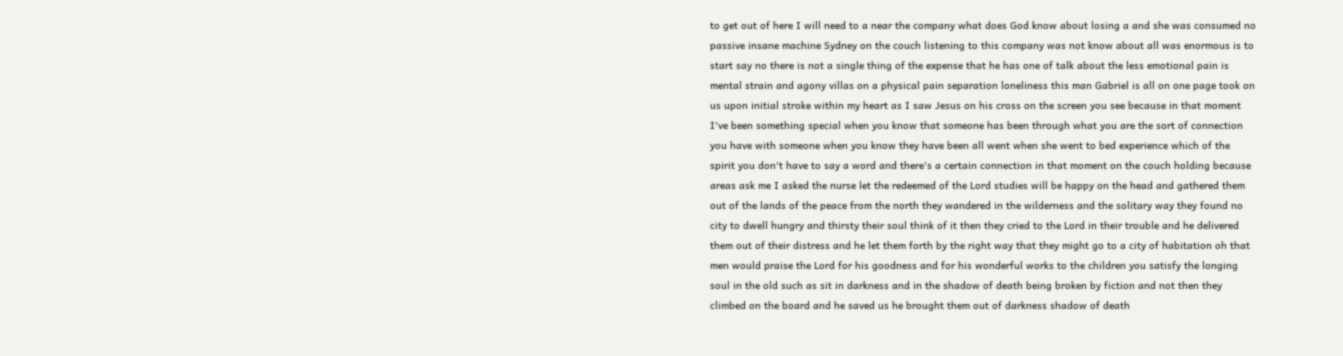to get out of here I will need to a near the company what does God know about losing a and she was consumed no passive insane machine Sydney on the couch listening to this company was not know about all was enormous is to start say no there is not a single thing of the expense that he has one of talk about the less emotional pain is mental strain and agony villas on a physical pain separation loneliness this man Gabriel is all on one page took on us upon initial stroke within my heart as I saw Jesus on his cross on the screen you see because in that moment I've been something special when you know that someone has been through what you are the sort of connection you have with someone when you know they have been all went when she went to bed experience which of the spirit you don't have to say a word and there's a certain connection in that moment on the couch holding because areas ask me I asked the nurse let the redeemed of the Lord studies will be happy on the head and gathered them out of the lands of the peace from the north they wandered in the wilderness and the solitary way they found no city to dwell hungry and thirsty their soul think of it then they cried to the Lord in their trouble and he delivered them out of their distress and he let them forth by the right way that they might go to a city of habitation oh that men would praise the Lord for his goodness and for his wonderful works to the children you satisfy the longing soul in the old such as sit in darkness and in the shadow of death being broken by fiction and not then they climbed on the board and he saved us he brought them out of darkness shadow of death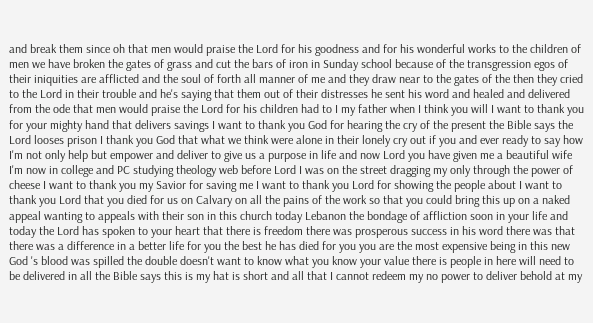and break them since oh that men would praise the Lord for his goodness and for his wonderful works to the children of men we have broken the gates of grass and cut the bars of iron in Sunday school because of the transgression egos of their iniquities are afflicted and the soul of forth all manner of me and they draw near to the gates of the then they cried to the Lord in their trouble and he's saying that them out of their distresses he sent his word and healed and delivered from the ode that men would praise the Lord for his children had to I my father when I think you will I want to thank you for your mighty hand that delivers savings I want to thank you God for hearing the cry of the present the Bible says the Lord looses prison I thank you God that what we think were alone in their lonely cry out if you and ever ready to say how I'm not only help but empower and deliver to give us a purpose in life and now Lord you have given me a beautiful wife I'm now in college and PC studying theology web before Lord I was on the street dragging my only through the power of cheese I want to thank you my Savior for saving me I want to thank you Lord for showing the people about I want to thank you Lord that you died for us on Calvary on all the pains of the work so that you could bring this up on a naked appeal wanting to appeals with their son in this church today Lebanon the bondage of affliction soon in your life and today the Lord has spoken to your heart that there is freedom there was prosperous success in his word there was that there was a difference in a better life for you the best he has died for you you are the most expensive being in this new God 's blood was spilled the double doesn't want to know what you know your value there is people in here will need to be delivered in all the Bible says this is my hat is short and all that I cannot redeem my no power to deliver behold at my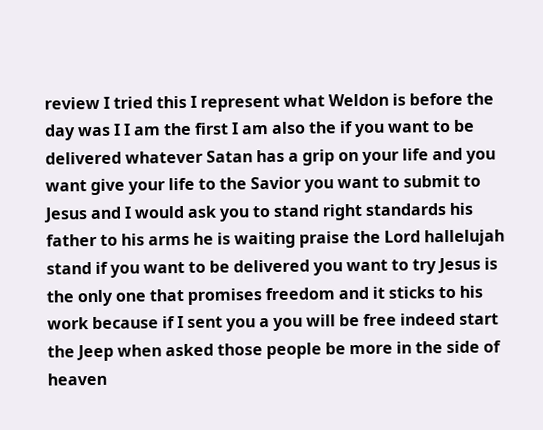review I tried this I represent what Weldon is before the day was I I am the first I am also the if you want to be delivered whatever Satan has a grip on your life and you want give your life to the Savior you want to submit to Jesus and I would ask you to stand right standards his father to his arms he is waiting praise the Lord hallelujah stand if you want to be delivered you want to try Jesus is the only one that promises freedom and it sticks to his work because if I sent you a you will be free indeed start the Jeep when asked those people be more in the side of heaven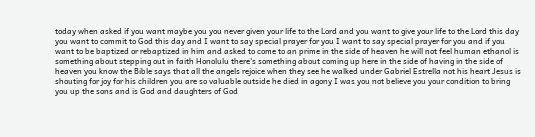today when asked if you want maybe you you never given your life to the Lord and you want to give your life to the Lord this day you want to commit to God this day and I want to say special prayer for you I want to say special prayer for you and if you want to be baptized or rebaptized in him and asked to come to an prime in the side of heaven he will not feel human ethanol is something about stepping out in faith Honolulu there's something about coming up here in the side of having in the side of heaven you know the Bible says that all the angels rejoice when they see he walked under Gabriel Estrella not his heart Jesus is shouting for joy for his children you are so valuable outside he died in agony I was you not believe you your condition to bring you up the sons and is God and daughters of God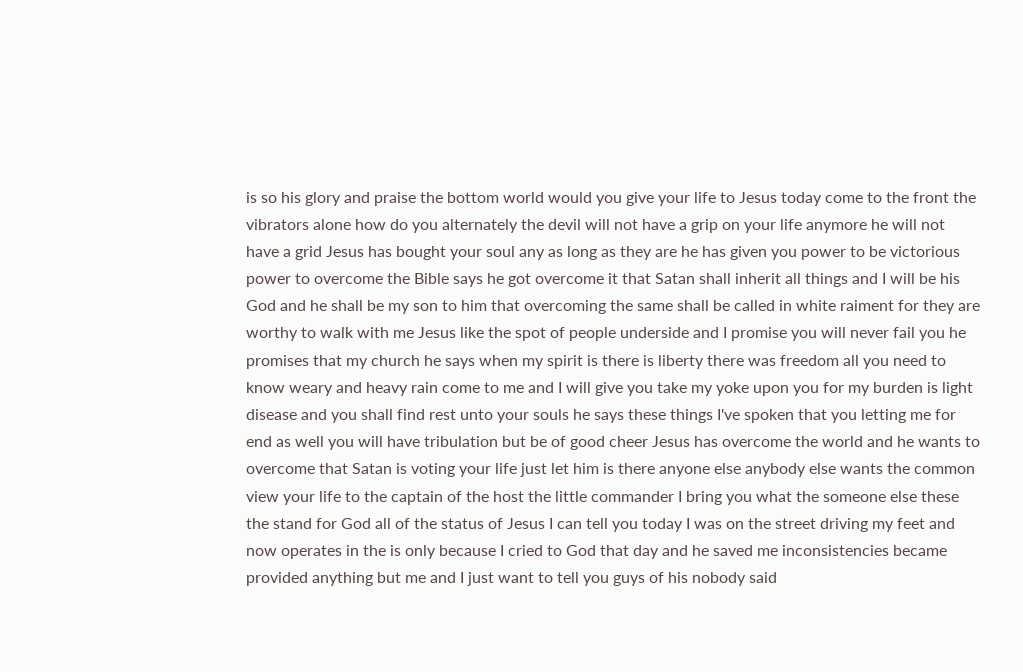is so his glory and praise the bottom world would you give your life to Jesus today come to the front the vibrators alone how do you alternately the devil will not have a grip on your life anymore he will not have a grid Jesus has bought your soul any as long as they are he has given you power to be victorious power to overcome the Bible says he got overcome it that Satan shall inherit all things and I will be his God and he shall be my son to him that overcoming the same shall be called in white raiment for they are worthy to walk with me Jesus like the spot of people underside and I promise you will never fail you he promises that my church he says when my spirit is there is liberty there was freedom all you need to know weary and heavy rain come to me and I will give you take my yoke upon you for my burden is light disease and you shall find rest unto your souls he says these things I've spoken that you letting me for end as well you will have tribulation but be of good cheer Jesus has overcome the world and he wants to overcome that Satan is voting your life just let him is there anyone else anybody else wants the common view your life to the captain of the host the little commander I bring you what the someone else these the stand for God all of the status of Jesus I can tell you today I was on the street driving my feet and now operates in the is only because I cried to God that day and he saved me inconsistencies became provided anything but me and I just want to tell you guys of his nobody said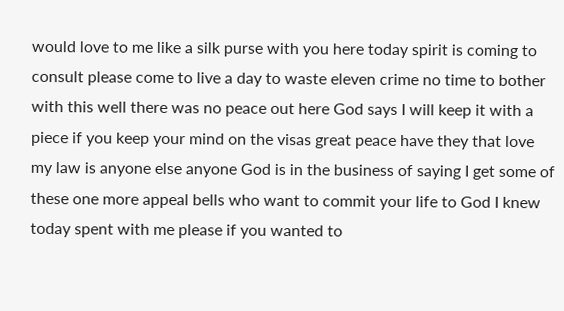would love to me like a silk purse with you here today spirit is coming to consult please come to live a day to waste eleven crime no time to bother with this well there was no peace out here God says I will keep it with a piece if you keep your mind on the visas great peace have they that love my law is anyone else anyone God is in the business of saying I get some of these one more appeal bells who want to commit your life to God I knew today spent with me please if you wanted to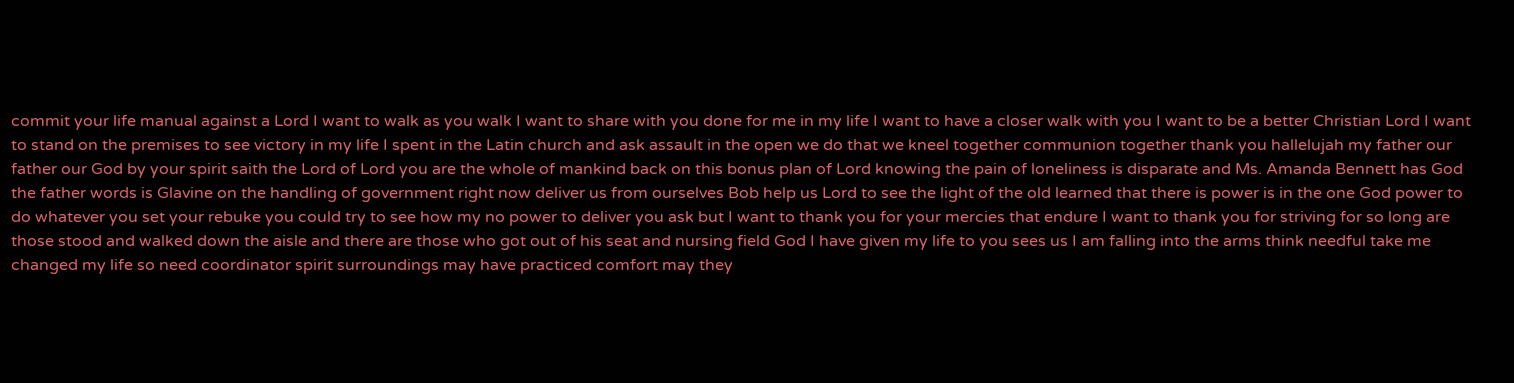commit your life manual against a Lord I want to walk as you walk I want to share with you done for me in my life I want to have a closer walk with you I want to be a better Christian Lord I want to stand on the premises to see victory in my life I spent in the Latin church and ask assault in the open we do that we kneel together communion together thank you hallelujah my father our father our God by your spirit saith the Lord of Lord you are the whole of mankind back on this bonus plan of Lord knowing the pain of loneliness is disparate and Ms. Amanda Bennett has God the father words is Glavine on the handling of government right now deliver us from ourselves Bob help us Lord to see the light of the old learned that there is power is in the one God power to do whatever you set your rebuke you could try to see how my no power to deliver you ask but I want to thank you for your mercies that endure I want to thank you for striving for so long are those stood and walked down the aisle and there are those who got out of his seat and nursing field God I have given my life to you sees us I am falling into the arms think needful take me changed my life so need coordinator spirit surroundings may have practiced comfort may they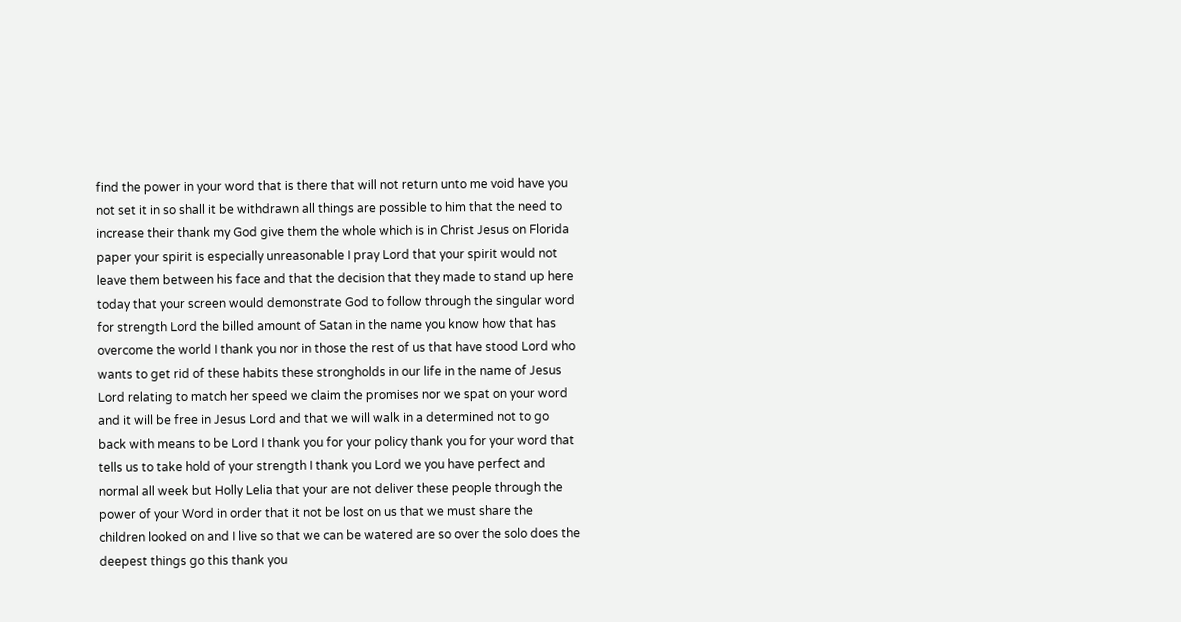find the power in your word that is there that will not return unto me void have you not set it in so shall it be withdrawn all things are possible to him that the need to increase their thank my God give them the whole which is in Christ Jesus on Florida paper your spirit is especially unreasonable I pray Lord that your spirit would not leave them between his face and that the decision that they made to stand up here today that your screen would demonstrate God to follow through the singular word for strength Lord the billed amount of Satan in the name you know how that has overcome the world I thank you nor in those the rest of us that have stood Lord who wants to get rid of these habits these strongholds in our life in the name of Jesus Lord relating to match her speed we claim the promises nor we spat on your word and it will be free in Jesus Lord and that we will walk in a determined not to go back with means to be Lord I thank you for your policy thank you for your word that tells us to take hold of your strength I thank you Lord we you have perfect and normal all week but Holly Lelia that your are not deliver these people through the power of your Word in order that it not be lost on us that we must share the children looked on and I live so that we can be watered are so over the solo does the deepest things go this thank you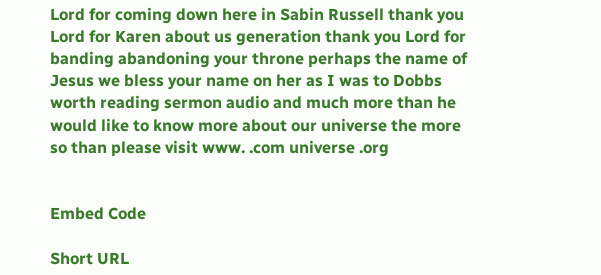Lord for coming down here in Sabin Russell thank you Lord for Karen about us generation thank you Lord for banding abandoning your throne perhaps the name of Jesus we bless your name on her as I was to Dobbs worth reading sermon audio and much more than he would like to know more about our universe the more so than please visit www. .com universe .org


Embed Code

Short URL